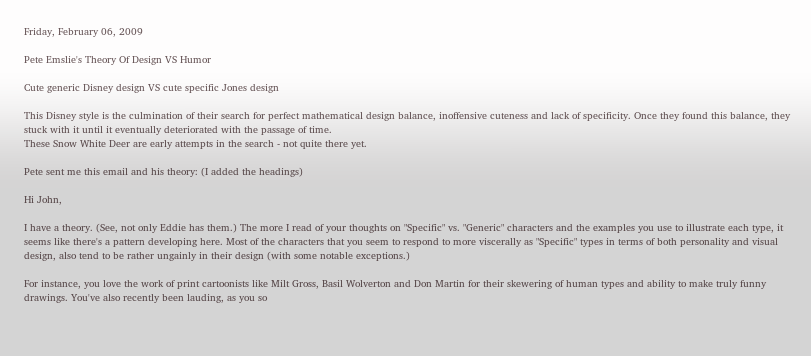Friday, February 06, 2009

Pete Emslie's Theory Of Design VS Humor

Cute generic Disney design VS cute specific Jones design

This Disney style is the culmination of their search for perfect mathematical design balance, inoffensive cuteness and lack of specificity. Once they found this balance, they stuck with it until it eventually deteriorated with the passage of time.
These Snow White Deer are early attempts in the search - not quite there yet.

Pete sent me this email and his theory: (I added the headings)

Hi John,

I have a theory. (See, not only Eddie has them.) The more I read of your thoughts on "Specific" vs. "Generic" characters and the examples you use to illustrate each type, it seems like there's a pattern developing here. Most of the characters that you seem to respond to more viscerally as "Specific" types in terms of both personality and visual design, also tend to be rather ungainly in their design (with some notable exceptions.)

For instance, you love the work of print cartoonists like Milt Gross, Basil Wolverton and Don Martin for their skewering of human types and ability to make truly funny drawings. You've also recently been lauding, as you so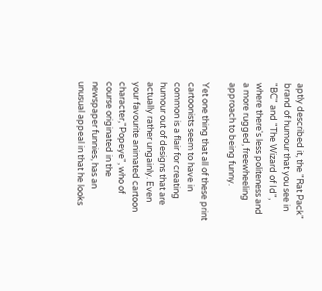aptly described it, the "Rat Pack" brand of humour that you see in "BC" and "The Wizard of Id", where there's less politeness and a more rugged, freewheeling approach to being funny.

Yet one thing that all of these print cartoonists seem to have in common is a flair for creating humour out of designs that are actually rather ungainly. Even your favourite animated cartoon character,"Popeye", who of course originated in the newspaper funnies, has an unusual appeal in that he looks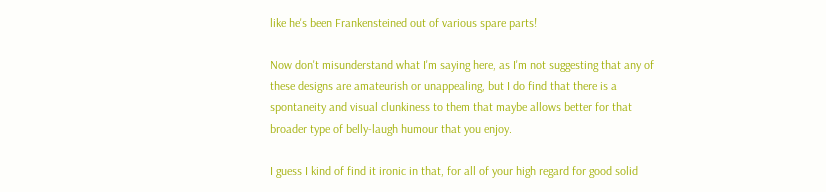like he's been Frankensteined out of various spare parts!

Now don't misunderstand what I'm saying here, as I'm not suggesting that any of these designs are amateurish or unappealing, but I do find that there is a spontaneity and visual clunkiness to them that maybe allows better for that broader type of belly-laugh humour that you enjoy.

I guess I kind of find it ironic in that, for all of your high regard for good solid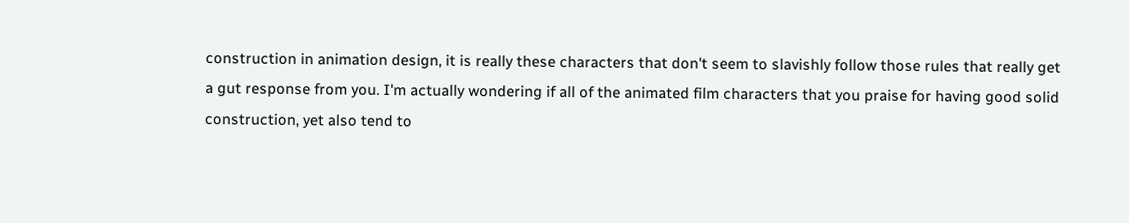construction in animation design, it is really these characters that don't seem to slavishly follow those rules that really get a gut response from you. I'm actually wondering if all of the animated film characters that you praise for having good solid construction, yet also tend to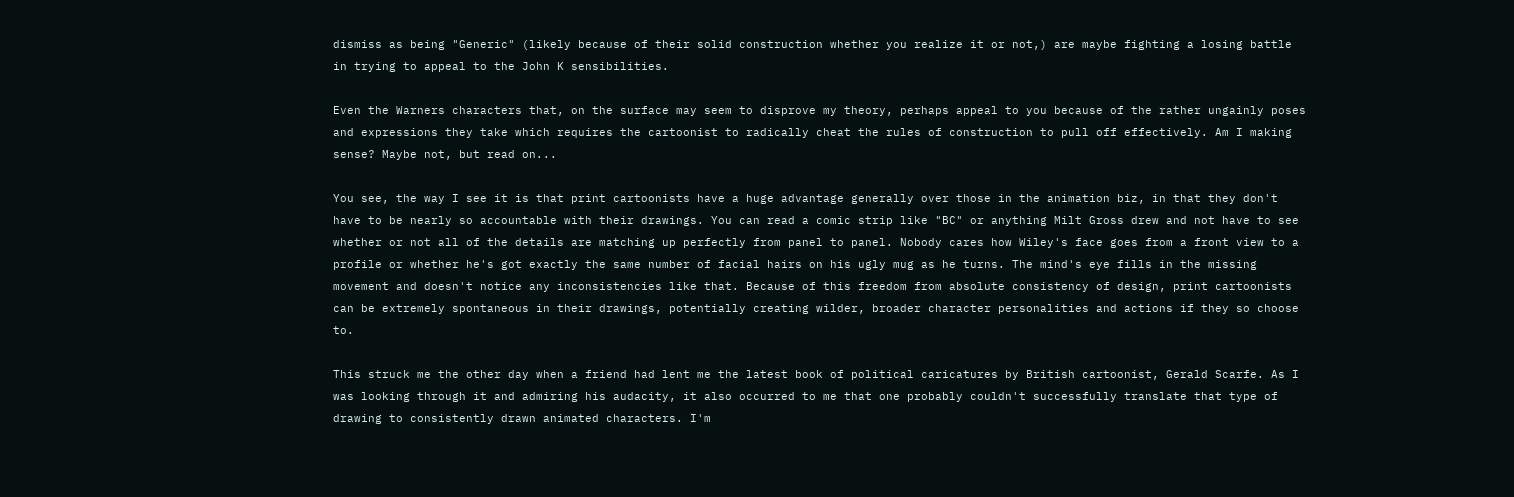dismiss as being "Generic" (likely because of their solid construction whether you realize it or not,) are maybe fighting a losing battle in trying to appeal to the John K sensibilities.

Even the Warners characters that, on the surface may seem to disprove my theory, perhaps appeal to you because of the rather ungainly poses and expressions they take which requires the cartoonist to radically cheat the rules of construction to pull off effectively. Am I making sense? Maybe not, but read on...

You see, the way I see it is that print cartoonists have a huge advantage generally over those in the animation biz, in that they don't have to be nearly so accountable with their drawings. You can read a comic strip like "BC" or anything Milt Gross drew and not have to see whether or not all of the details are matching up perfectly from panel to panel. Nobody cares how Wiley's face goes from a front view to a profile or whether he's got exactly the same number of facial hairs on his ugly mug as he turns. The mind's eye fills in the missing movement and doesn't notice any inconsistencies like that. Because of this freedom from absolute consistency of design, print cartoonists can be extremely spontaneous in their drawings, potentially creating wilder, broader character personalities and actions if they so choose to.

This struck me the other day when a friend had lent me the latest book of political caricatures by British cartoonist, Gerald Scarfe. As I was looking through it and admiring his audacity, it also occurred to me that one probably couldn't successfully translate that type of drawing to consistently drawn animated characters. I'm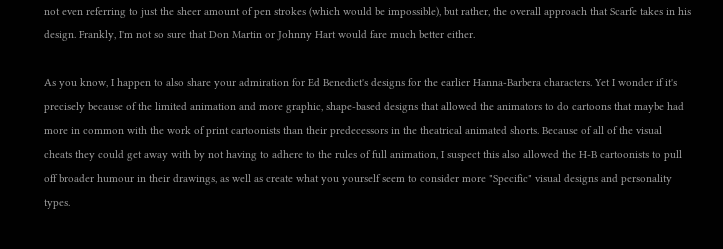not even referring to just the sheer amount of pen strokes (which would be impossible), but rather, the overall approach that Scarfe takes in his design. Frankly, I'm not so sure that Don Martin or Johnny Hart would fare much better either.

As you know, I happen to also share your admiration for Ed Benedict's designs for the earlier Hanna-Barbera characters. Yet I wonder if it's precisely because of the limited animation and more graphic, shape-based designs that allowed the animators to do cartoons that maybe had more in common with the work of print cartoonists than their predecessors in the theatrical animated shorts. Because of all of the visual cheats they could get away with by not having to adhere to the rules of full animation, I suspect this also allowed the H-B cartoonists to pull off broader humour in their drawings, as well as create what you yourself seem to consider more "Specific" visual designs and personality types.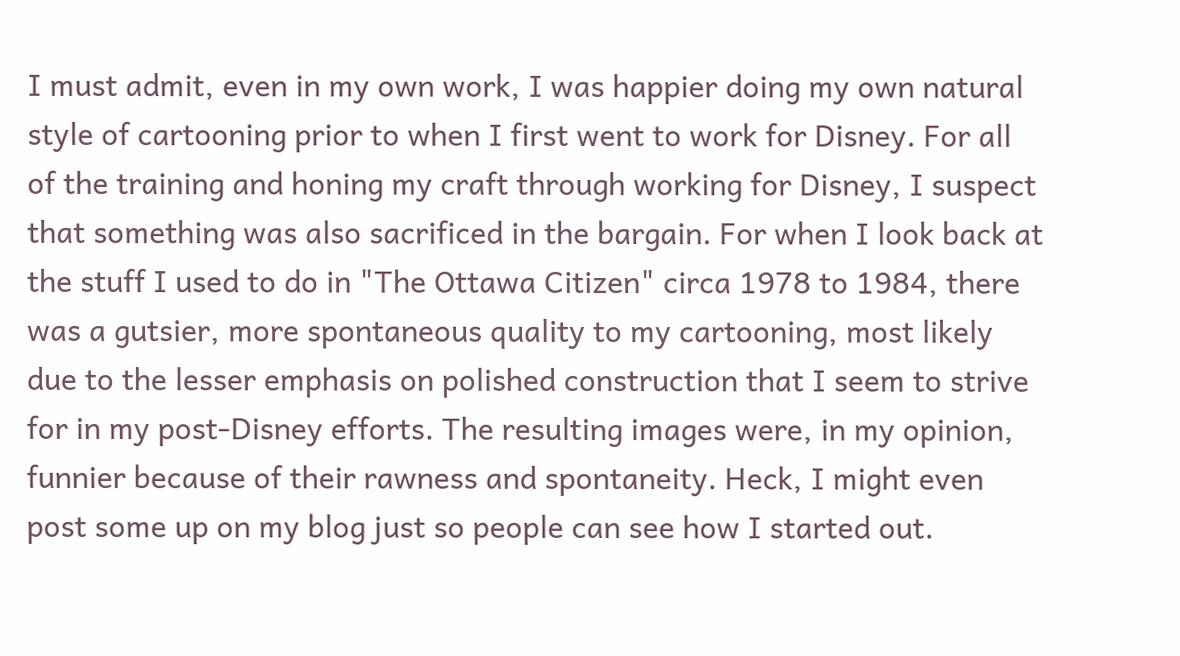I must admit, even in my own work, I was happier doing my own natural style of cartooning prior to when I first went to work for Disney. For all of the training and honing my craft through working for Disney, I suspect that something was also sacrificed in the bargain. For when I look back at the stuff I used to do in "The Ottawa Citizen" circa 1978 to 1984, there was a gutsier, more spontaneous quality to my cartooning, most likely due to the lesser emphasis on polished construction that I seem to strive for in my post-Disney efforts. The resulting images were, in my opinion, funnier because of their rawness and spontaneity. Heck, I might even post some up on my blog just so people can see how I started out.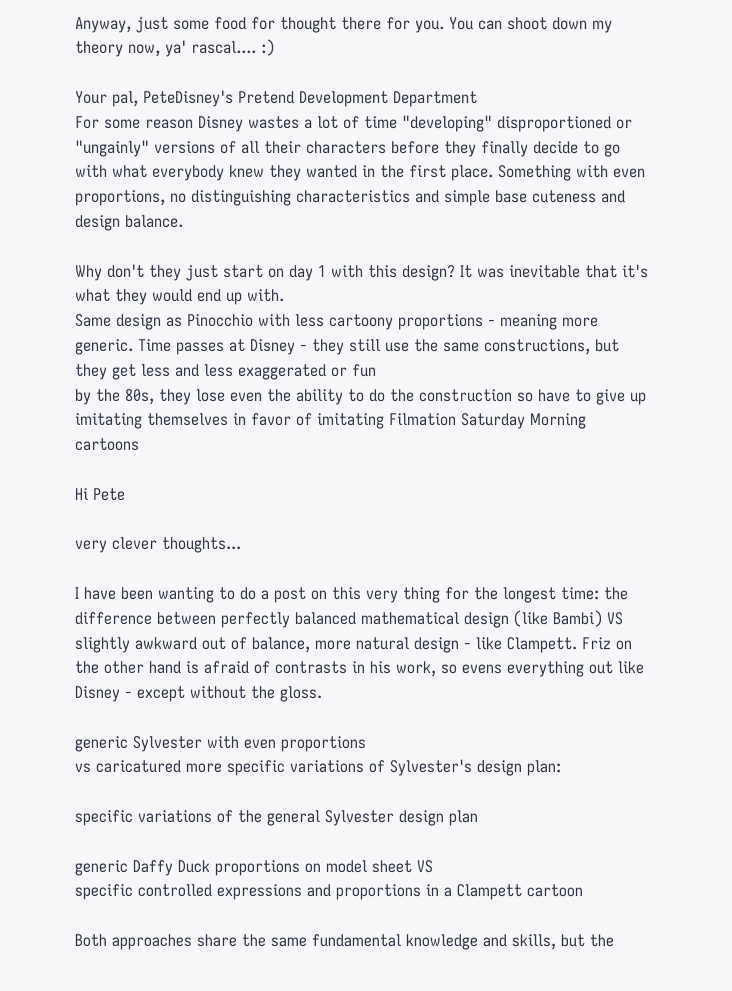Anyway, just some food for thought there for you. You can shoot down my theory now, ya' rascal.... :)

Your pal, PeteDisney's Pretend Development Department
For some reason Disney wastes a lot of time "developing" disproportioned or "ungainly" versions of all their characters before they finally decide to go with what everybody knew they wanted in the first place. Something with even proportions, no distinguishing characteristics and simple base cuteness and design balance.

Why don't they just start on day 1 with this design? It was inevitable that it's what they would end up with.
Same design as Pinocchio with less cartoony proportions - meaning more generic. Time passes at Disney - they still use the same constructions, but they get less and less exaggerated or fun
by the 80s, they lose even the ability to do the construction so have to give up imitating themselves in favor of imitating Filmation Saturday Morning cartoons

Hi Pete

very clever thoughts...

I have been wanting to do a post on this very thing for the longest time: the difference between perfectly balanced mathematical design (like Bambi) VS slightly awkward out of balance, more natural design - like Clampett. Friz on the other hand is afraid of contrasts in his work, so evens everything out like Disney - except without the gloss.

generic Sylvester with even proportions
vs caricatured more specific variations of Sylvester's design plan:

specific variations of the general Sylvester design plan

generic Daffy Duck proportions on model sheet VS
specific controlled expressions and proportions in a Clampett cartoon

Both approaches share the same fundamental knowledge and skills, but the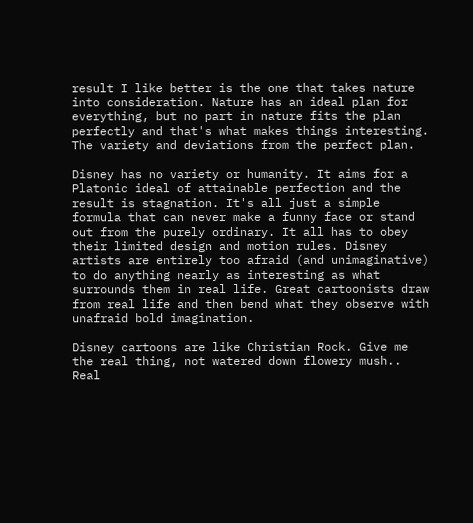result I like better is the one that takes nature into consideration. Nature has an ideal plan for everything, but no part in nature fits the plan perfectly and that's what makes things interesting. The variety and deviations from the perfect plan.

Disney has no variety or humanity. It aims for a Platonic ideal of attainable perfection and the result is stagnation. It's all just a simple formula that can never make a funny face or stand out from the purely ordinary. It all has to obey their limited design and motion rules. Disney artists are entirely too afraid (and unimaginative) to do anything nearly as interesting as what surrounds them in real life. Great cartoonists draw from real life and then bend what they observe with unafraid bold imagination.

Disney cartoons are like Christian Rock. Give me the real thing, not watered down flowery mush..
Real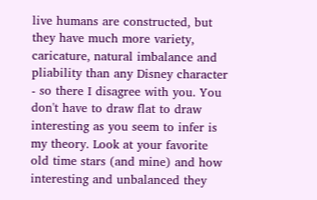live humans are constructed, but they have much more variety, caricature, natural imbalance and pliability than any Disney character - so there I disagree with you. You don't have to draw flat to draw interesting as you seem to infer is my theory. Look at your favorite old time stars (and mine) and how interesting and unbalanced they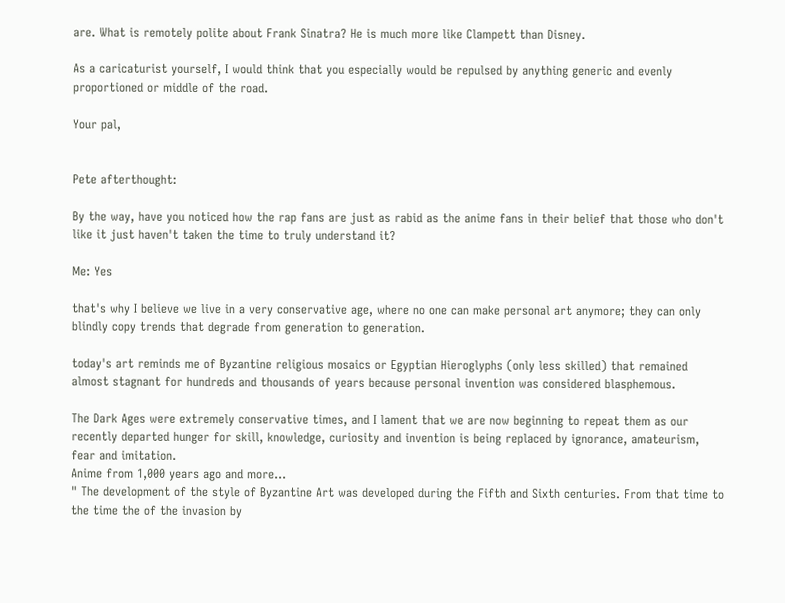are. What is remotely polite about Frank Sinatra? He is much more like Clampett than Disney.

As a caricaturist yourself, I would think that you especially would be repulsed by anything generic and evenly proportioned or middle of the road.

Your pal,


Pete afterthought:

By the way, have you noticed how the rap fans are just as rabid as the anime fans in their belief that those who don't like it just haven't taken the time to truly understand it?

Me: Yes

that's why I believe we live in a very conservative age, where no one can make personal art anymore; they can only blindly copy trends that degrade from generation to generation.

today's art reminds me of Byzantine religious mosaics or Egyptian Hieroglyphs (only less skilled) that remained almost stagnant for hundreds and thousands of years because personal invention was considered blasphemous.

The Dark Ages were extremely conservative times, and I lament that we are now beginning to repeat them as our recently departed hunger for skill, knowledge, curiosity and invention is being replaced by ignorance, amateurism, fear and imitation.
Anime from 1,000 years ago and more...
" The development of the style of Byzantine Art was developed during the Fifth and Sixth centuries. From that time to the time the of the invasion by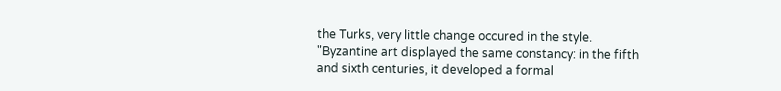the Turks, very little change occured in the style. "Byzantine art displayed the same constancy: in the fifth and sixth centuries, it developed a formal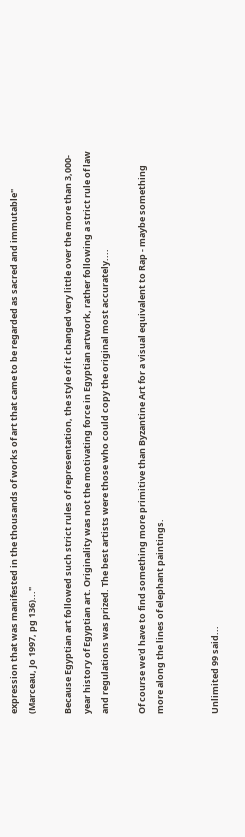expression that was manifested in the thousands of works of art that came to be regarded as sacred and immutable" (Marceau, Jo 1997, pg 136)..."

Because Egyptian art followed such strict rules of representation, the style of it changed very little over the more than 3,000-year history of Egyptian art. Originality was not the motivating force in Egyptian artwork, rather following a strict rule of law and regulations was prized. The best artists were those who could copy the original most accurately....

Of course we'd have to find something more primitive than Byzantine Art for a visual equivalent to Rap - maybe something more along the lines of elephant paintings.


Unlimited 99 said...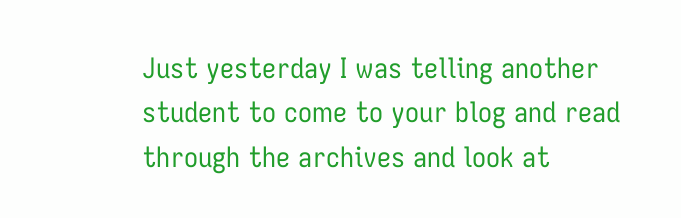Just yesterday I was telling another student to come to your blog and read through the archives and look at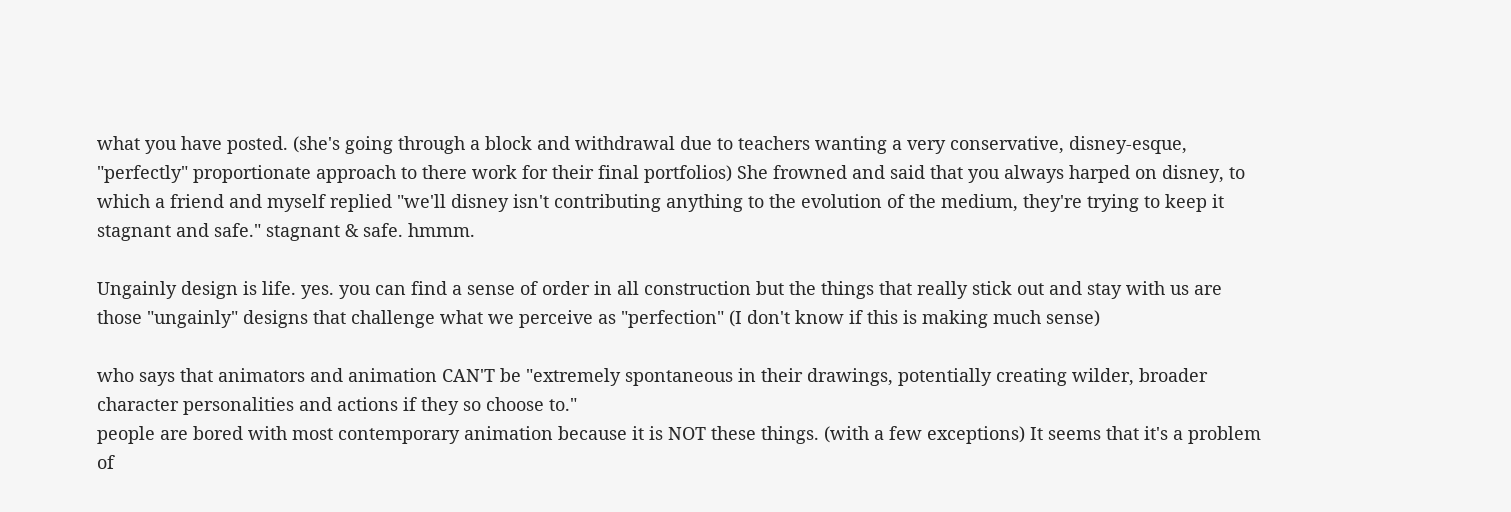what you have posted. (she's going through a block and withdrawal due to teachers wanting a very conservative, disney-esque, "perfectly" proportionate approach to there work for their final portfolios) She frowned and said that you always harped on disney, to which a friend and myself replied "we'll disney isn't contributing anything to the evolution of the medium, they're trying to keep it stagnant and safe." stagnant & safe. hmmm.

Ungainly design is life. yes. you can find a sense of order in all construction but the things that really stick out and stay with us are those "ungainly" designs that challenge what we perceive as "perfection" (I don't know if this is making much sense)

who says that animators and animation CAN'T be "extremely spontaneous in their drawings, potentially creating wilder, broader character personalities and actions if they so choose to."
people are bored with most contemporary animation because it is NOT these things. (with a few exceptions) It seems that it's a problem of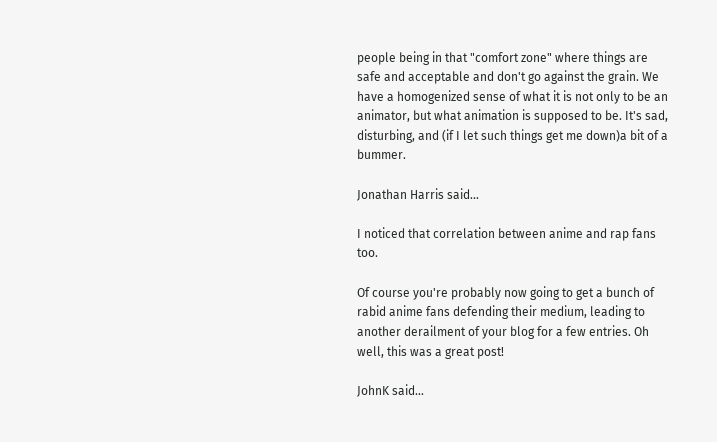people being in that "comfort zone" where things are safe and acceptable and don't go against the grain. We have a homogenized sense of what it is not only to be an animator, but what animation is supposed to be. It's sad, disturbing, and (if I let such things get me down)a bit of a bummer.

Jonathan Harris said...

I noticed that correlation between anime and rap fans too.

Of course you're probably now going to get a bunch of rabid anime fans defending their medium, leading to another derailment of your blog for a few entries. Oh well, this was a great post!

JohnK said...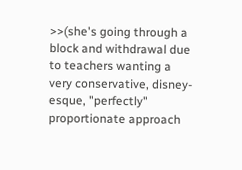>>(she's going through a block and withdrawal due to teachers wanting a very conservative, disney-esque, "perfectly" proportionate approach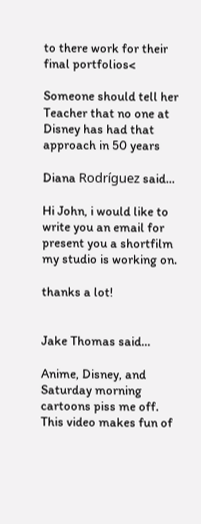to there work for their final portfolios<

Someone should tell her Teacher that no one at Disney has had that approach in 50 years

Diana Rodríguez said...

Hi John, i would like to write you an email for present you a shortfilm my studio is working on.

thanks a lot!


Jake Thomas said...

Anime, Disney, and Saturday morning cartoons piss me off.
This video makes fun of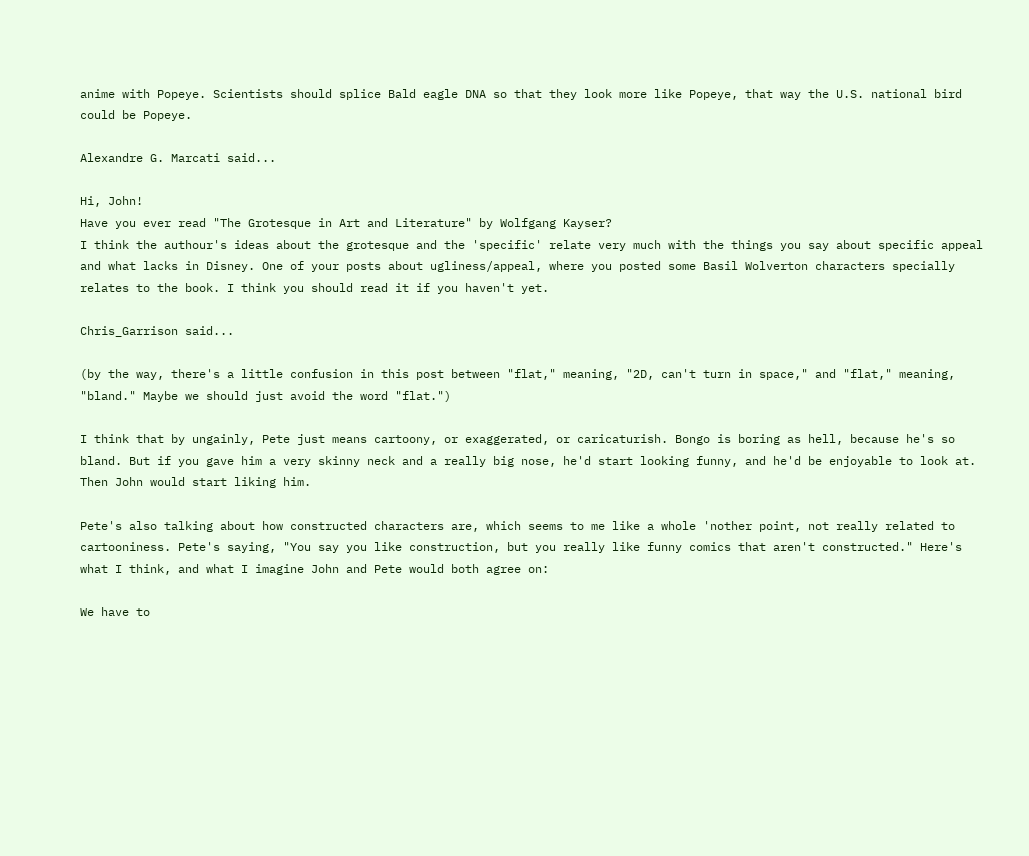anime with Popeye. Scientists should splice Bald eagle DNA so that they look more like Popeye, that way the U.S. national bird could be Popeye.

Alexandre G. Marcati said...

Hi, John!
Have you ever read "The Grotesque in Art and Literature" by Wolfgang Kayser?
I think the authour's ideas about the grotesque and the 'specific' relate very much with the things you say about specific appeal and what lacks in Disney. One of your posts about ugliness/appeal, where you posted some Basil Wolverton characters specially relates to the book. I think you should read it if you haven't yet.

Chris_Garrison said...

(by the way, there's a little confusion in this post between "flat," meaning, "2D, can't turn in space," and "flat," meaning, "bland." Maybe we should just avoid the word "flat.")

I think that by ungainly, Pete just means cartoony, or exaggerated, or caricaturish. Bongo is boring as hell, because he's so bland. But if you gave him a very skinny neck and a really big nose, he'd start looking funny, and he'd be enjoyable to look at. Then John would start liking him.

Pete's also talking about how constructed characters are, which seems to me like a whole 'nother point, not really related to cartooniness. Pete's saying, "You say you like construction, but you really like funny comics that aren't constructed." Here's what I think, and what I imagine John and Pete would both agree on:

We have to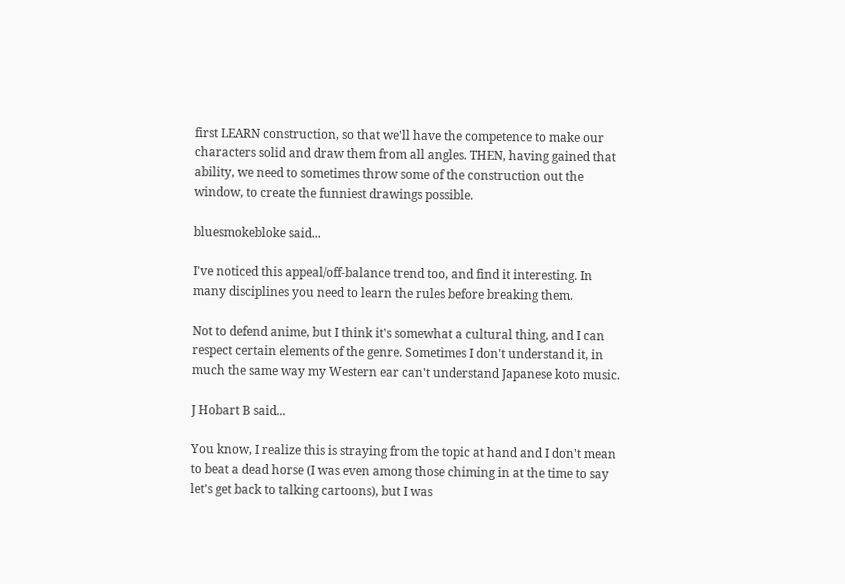first LEARN construction, so that we'll have the competence to make our characters solid and draw them from all angles. THEN, having gained that ability, we need to sometimes throw some of the construction out the window, to create the funniest drawings possible.

bluesmokebloke said...

I've noticed this appeal/off-balance trend too, and find it interesting. In many disciplines you need to learn the rules before breaking them.

Not to defend anime, but I think it's somewhat a cultural thing, and I can respect certain elements of the genre. Sometimes I don't understand it, in much the same way my Western ear can't understand Japanese koto music.

J Hobart B said...

You know, I realize this is straying from the topic at hand and I don't mean to beat a dead horse (I was even among those chiming in at the time to say let's get back to talking cartoons), but I was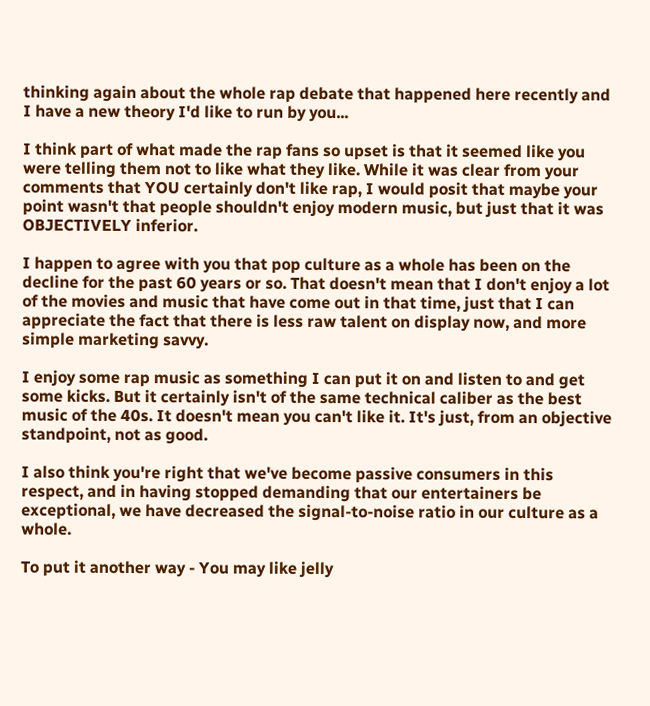thinking again about the whole rap debate that happened here recently and I have a new theory I'd like to run by you...

I think part of what made the rap fans so upset is that it seemed like you were telling them not to like what they like. While it was clear from your comments that YOU certainly don't like rap, I would posit that maybe your point wasn't that people shouldn't enjoy modern music, but just that it was OBJECTIVELY inferior.

I happen to agree with you that pop culture as a whole has been on the decline for the past 60 years or so. That doesn't mean that I don't enjoy a lot of the movies and music that have come out in that time, just that I can appreciate the fact that there is less raw talent on display now, and more simple marketing savvy.

I enjoy some rap music as something I can put it on and listen to and get some kicks. But it certainly isn't of the same technical caliber as the best music of the 40s. It doesn't mean you can't like it. It's just, from an objective standpoint, not as good.

I also think you're right that we've become passive consumers in this respect, and in having stopped demanding that our entertainers be exceptional, we have decreased the signal-to-noise ratio in our culture as a whole.

To put it another way - You may like jelly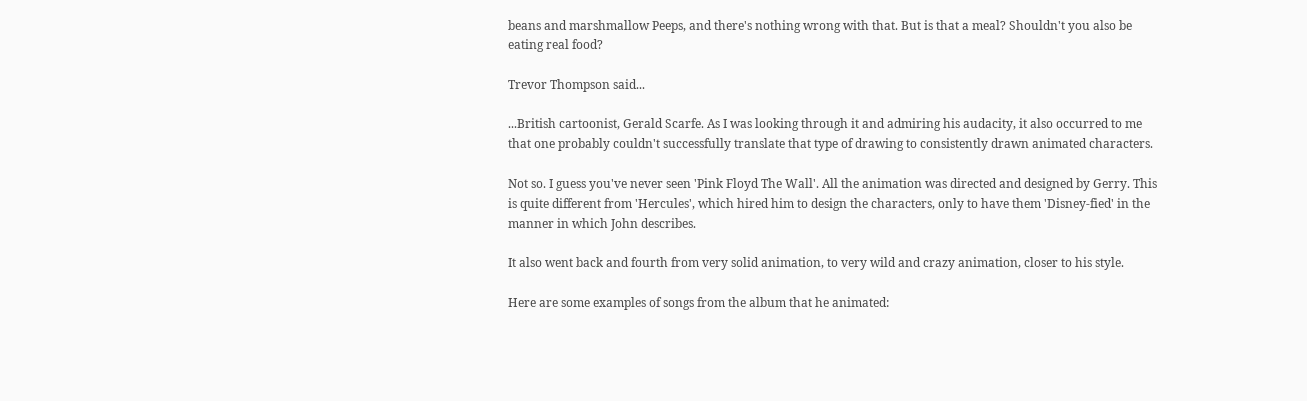beans and marshmallow Peeps, and there's nothing wrong with that. But is that a meal? Shouldn't you also be eating real food?

Trevor Thompson said...

...British cartoonist, Gerald Scarfe. As I was looking through it and admiring his audacity, it also occurred to me that one probably couldn't successfully translate that type of drawing to consistently drawn animated characters.

Not so. I guess you've never seen 'Pink Floyd The Wall'. All the animation was directed and designed by Gerry. This is quite different from 'Hercules', which hired him to design the characters, only to have them 'Disney-fied' in the manner in which John describes.

It also went back and fourth from very solid animation, to very wild and crazy animation, closer to his style.

Here are some examples of songs from the album that he animated: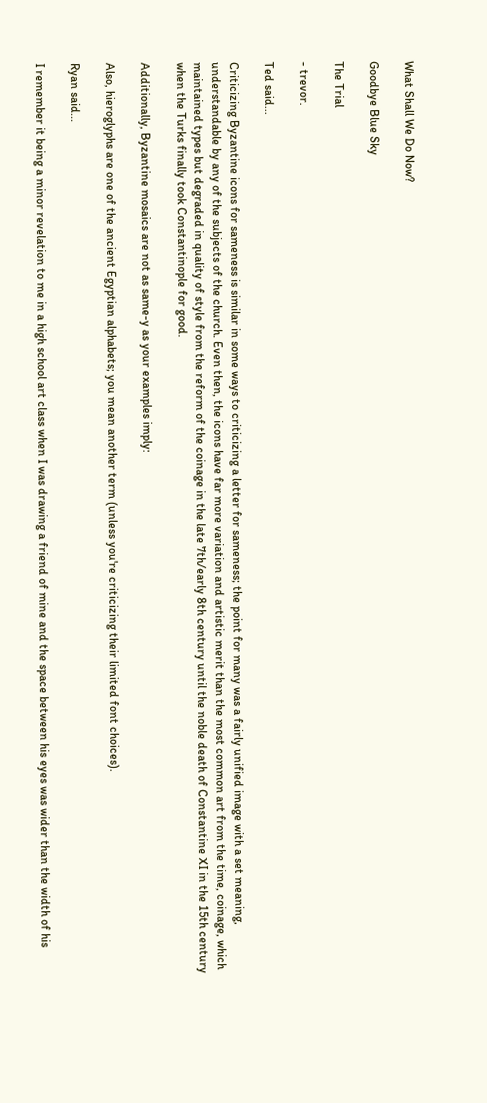What Shall We Do Now?

Goodbye Blue Sky

The Trial

- trevor.

Ted said...

Criticizing Byzantine icons for sameness is similar in some ways to criticizing a letter for sameness; the point for many was a fairly unified image with a set meaning, understandable by any of the subjects of the church. Even then, the icons have far more variation and artistic merit than the most common art from the time, coinage, which maintained types but degraded in quality of style from the reform of the coinage in the late 7th/early 8th century until the noble death of Constantine XI in the 15th century when the Turks finally took Constantinople for good.

Additionally, Byzantine mosaics are not as same-y as your examples imply:

Also, hieroglyphs are one of the ancient Egyptian alphabets; you mean another term (unless you're criticizing their limited font choices).

Ryan said...

I remember it being a minor revelation to me in a high school art class when I was drawing a friend of mine and the space between his eyes was wider than the width of his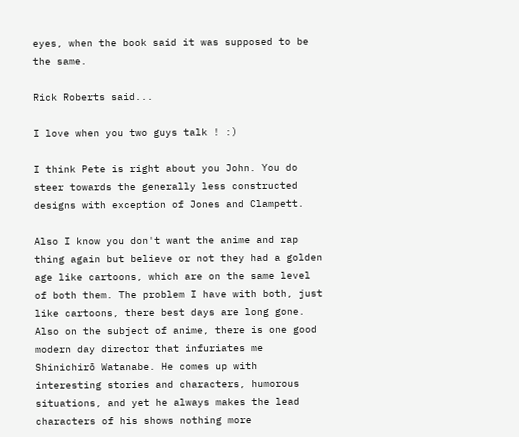eyes, when the book said it was supposed to be the same.

Rick Roberts said...

I love when you two guys talk ! :)

I think Pete is right about you John. You do steer towards the generally less constructed designs with exception of Jones and Clampett.

Also I know you don't want the anime and rap thing again but believe or not they had a golden age like cartoons, which are on the same level of both them. The problem I have with both, just like cartoons, there best days are long gone. Also on the subject of anime, there is one good modern day director that infuriates me Shinichirō Watanabe. He comes up with interesting stories and characters, humorous situations, and yet he always makes the lead characters of his shows nothing more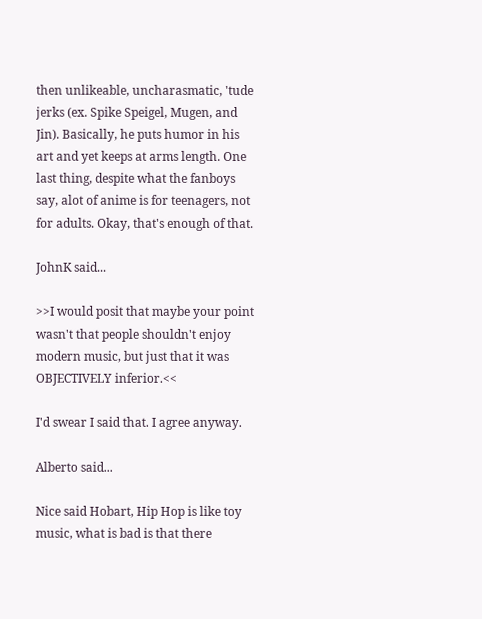then unlikeable, uncharasmatic, 'tude jerks (ex. Spike Speigel, Mugen, and Jin). Basically, he puts humor in his art and yet keeps at arms length. One last thing, despite what the fanboys say, alot of anime is for teenagers, not for adults. Okay, that's enough of that.

JohnK said...

>>I would posit that maybe your point wasn't that people shouldn't enjoy modern music, but just that it was OBJECTIVELY inferior.<<

I'd swear I said that. I agree anyway.

Alberto said...

Nice said Hobart, Hip Hop is like toy music, what is bad is that there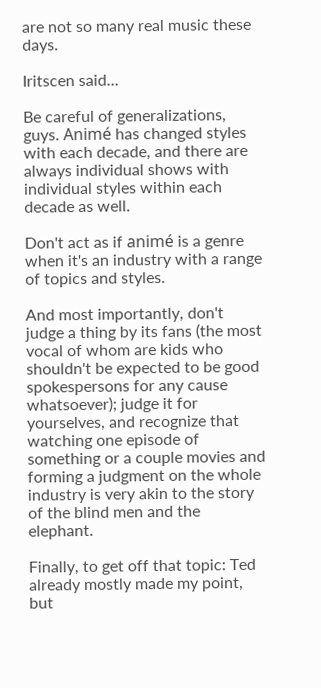are not so many real music these days.

Iritscen said...

Be careful of generalizations, guys. Animé has changed styles with each decade, and there are always individual shows with individual styles within each decade as well.

Don't act as if animé is a genre when it's an industry with a range of topics and styles.

And most importantly, don't judge a thing by its fans (the most vocal of whom are kids who shouldn't be expected to be good spokespersons for any cause whatsoever); judge it for yourselves, and recognize that watching one episode of something or a couple movies and forming a judgment on the whole industry is very akin to the story of the blind men and the elephant.

Finally, to get off that topic: Ted already mostly made my point, but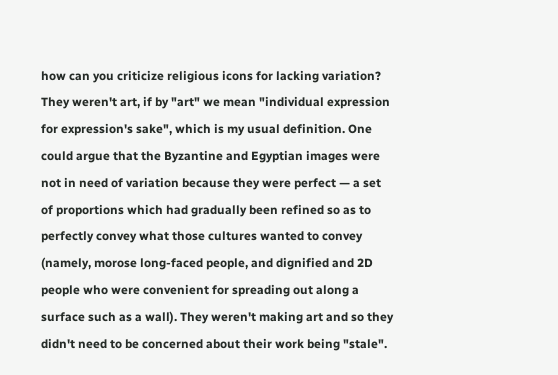how can you criticize religious icons for lacking variation? They weren't art, if by "art" we mean "individual expression for expression's sake", which is my usual definition. One could argue that the Byzantine and Egyptian images were not in need of variation because they were perfect — a set of proportions which had gradually been refined so as to perfectly convey what those cultures wanted to convey (namely, morose long-faced people, and dignified and 2D people who were convenient for spreading out along a surface such as a wall). They weren't making art and so they didn't need to be concerned about their work being "stale".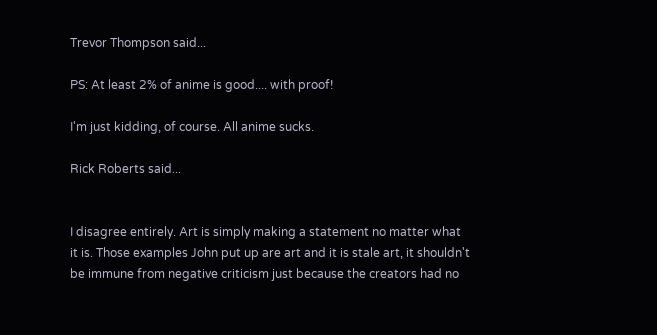Trevor Thompson said...

PS: At least 2% of anime is good.... with proof!

I'm just kidding, of course. All anime sucks.

Rick Roberts said...


I disagree entirely. Art is simply making a statement no matter what it is. Those examples John put up are art and it is stale art, it shouldn't be immune from negative criticism just because the creators had no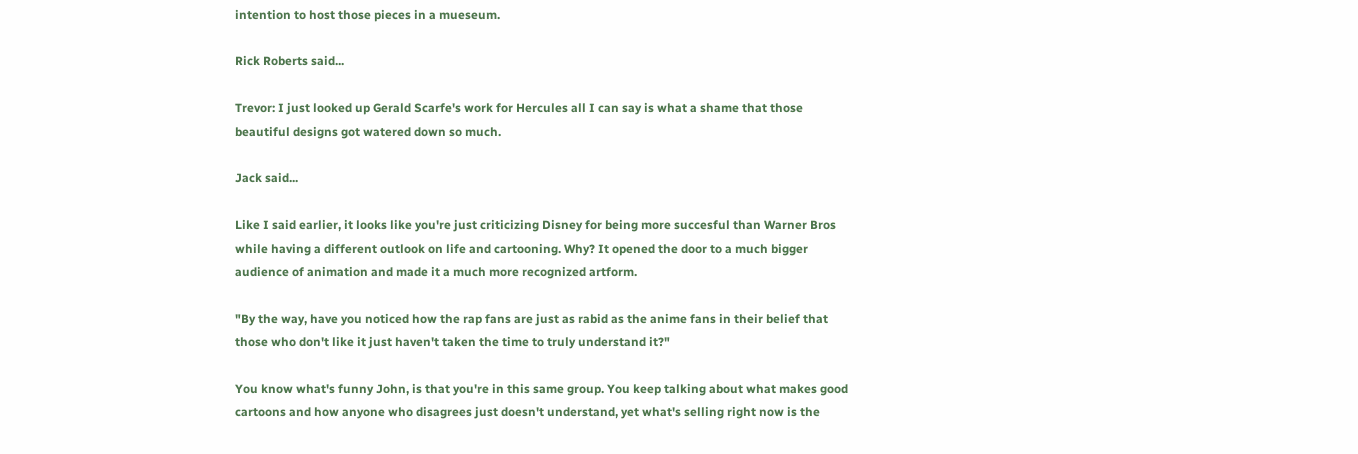intention to host those pieces in a mueseum.

Rick Roberts said...

Trevor: I just looked up Gerald Scarfe's work for Hercules all I can say is what a shame that those beautiful designs got watered down so much.

Jack said...

Like I said earlier, it looks like you're just criticizing Disney for being more succesful than Warner Bros while having a different outlook on life and cartooning. Why? It opened the door to a much bigger audience of animation and made it a much more recognized artform.

"By the way, have you noticed how the rap fans are just as rabid as the anime fans in their belief that those who don't like it just haven't taken the time to truly understand it?"

You know what's funny John, is that you're in this same group. You keep talking about what makes good cartoons and how anyone who disagrees just doesn't understand, yet what's selling right now is the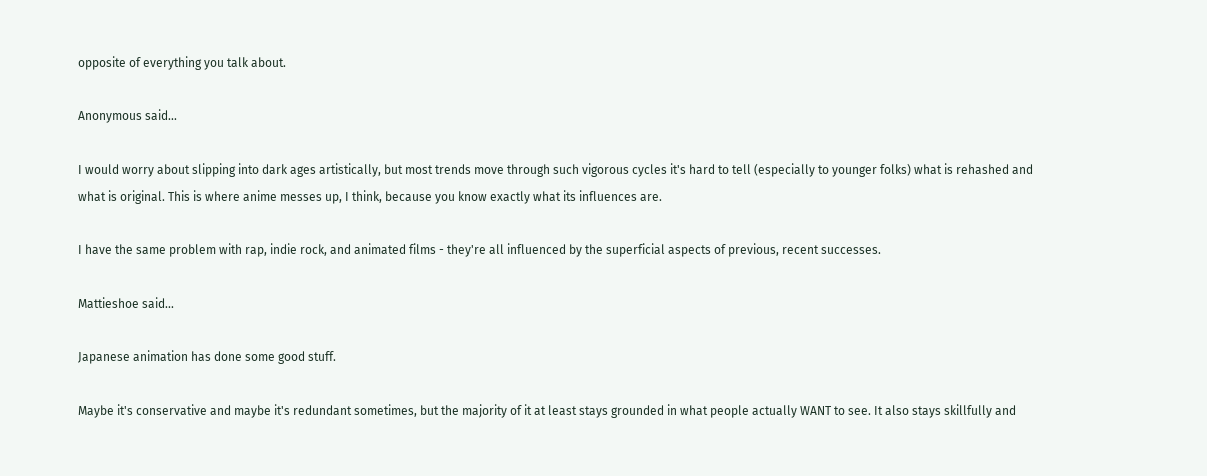opposite of everything you talk about.

Anonymous said...

I would worry about slipping into dark ages artistically, but most trends move through such vigorous cycles it's hard to tell (especially to younger folks) what is rehashed and what is original. This is where anime messes up, I think, because you know exactly what its influences are.

I have the same problem with rap, indie rock, and animated films - they're all influenced by the superficial aspects of previous, recent successes.

Mattieshoe said...

Japanese animation has done some good stuff.

Maybe it's conservative and maybe it's redundant sometimes, but the majority of it at least stays grounded in what people actually WANT to see. It also stays skillfully and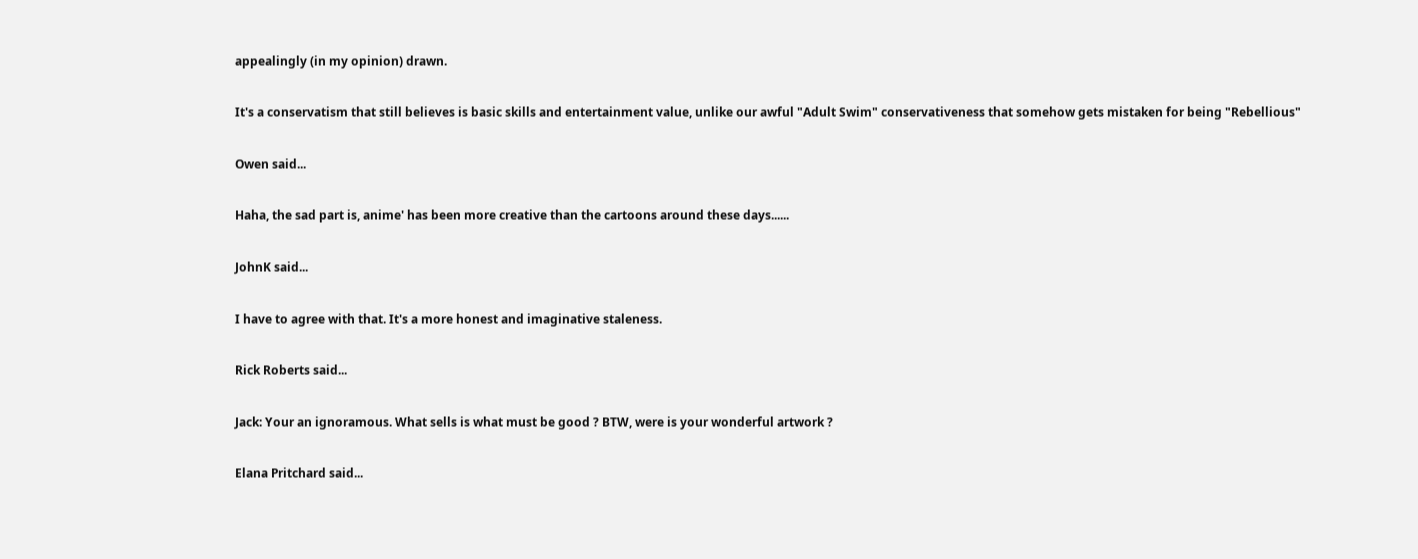appealingly (in my opinion) drawn.

It's a conservatism that still believes is basic skills and entertainment value, unlike our awful "Adult Swim" conservativeness that somehow gets mistaken for being "Rebellious"

Owen said...

Haha, the sad part is, anime' has been more creative than the cartoons around these days......

JohnK said...

I have to agree with that. It's a more honest and imaginative staleness.

Rick Roberts said...

Jack: Your an ignoramous. What sells is what must be good ? BTW, were is your wonderful artwork ?

Elana Pritchard said...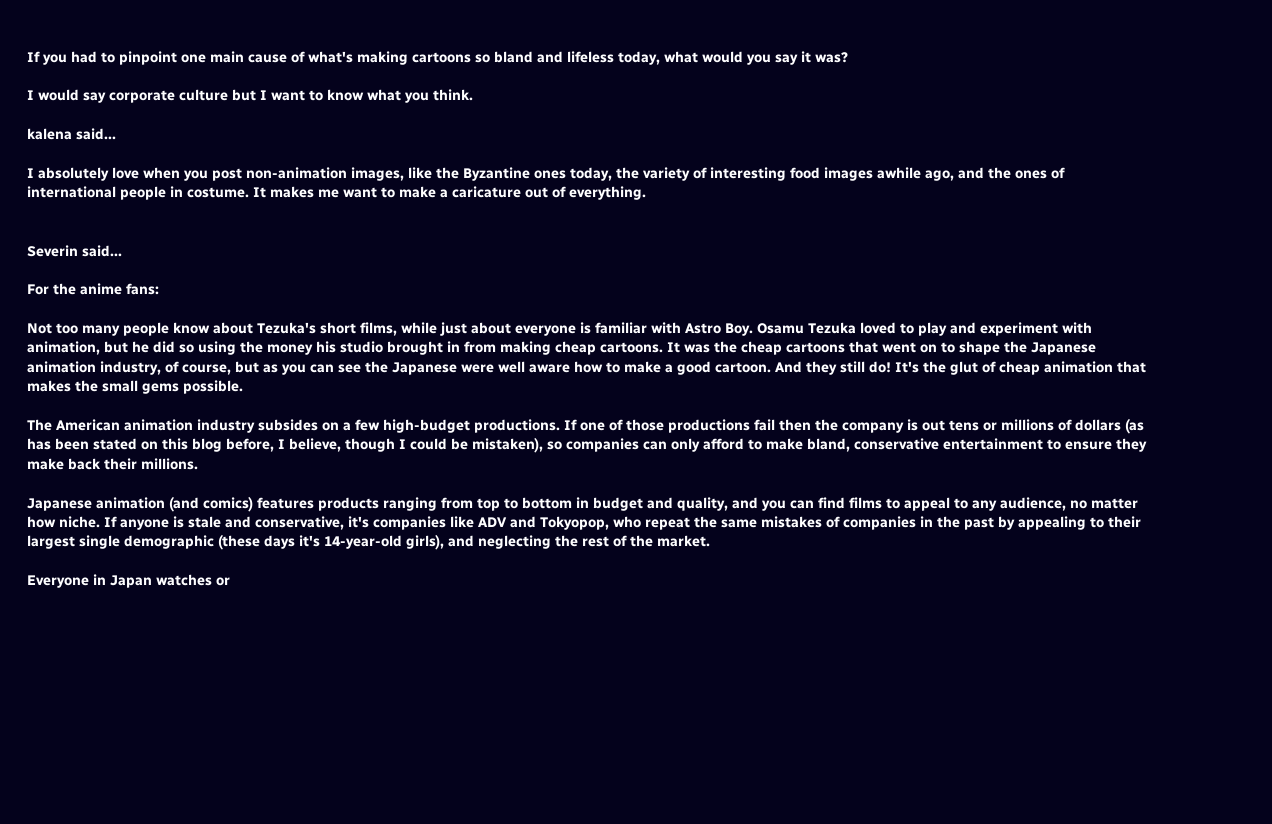If you had to pinpoint one main cause of what's making cartoons so bland and lifeless today, what would you say it was?

I would say corporate culture but I want to know what you think.

kalena said...

I absolutely love when you post non-animation images, like the Byzantine ones today, the variety of interesting food images awhile ago, and the ones of international people in costume. It makes me want to make a caricature out of everything.


Severin said...

For the anime fans:

Not too many people know about Tezuka's short films, while just about everyone is familiar with Astro Boy. Osamu Tezuka loved to play and experiment with animation, but he did so using the money his studio brought in from making cheap cartoons. It was the cheap cartoons that went on to shape the Japanese animation industry, of course, but as you can see the Japanese were well aware how to make a good cartoon. And they still do! It's the glut of cheap animation that makes the small gems possible.

The American animation industry subsides on a few high-budget productions. If one of those productions fail then the company is out tens or millions of dollars (as has been stated on this blog before, I believe, though I could be mistaken), so companies can only afford to make bland, conservative entertainment to ensure they make back their millions.

Japanese animation (and comics) features products ranging from top to bottom in budget and quality, and you can find films to appeal to any audience, no matter how niche. If anyone is stale and conservative, it's companies like ADV and Tokyopop, who repeat the same mistakes of companies in the past by appealing to their largest single demographic (these days it's 14-year-old girls), and neglecting the rest of the market.

Everyone in Japan watches or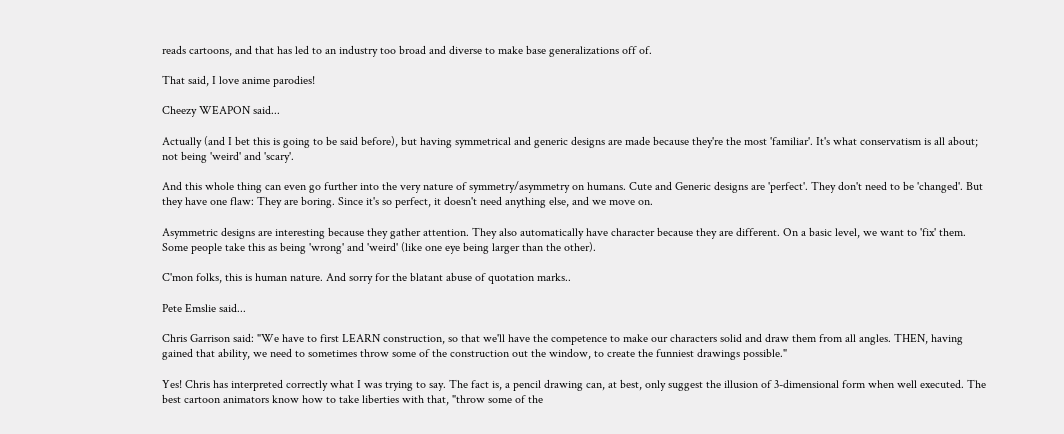reads cartoons, and that has led to an industry too broad and diverse to make base generalizations off of.

That said, I love anime parodies!

Cheezy WEAPON said...

Actually (and I bet this is going to be said before), but having symmetrical and generic designs are made because they're the most 'familiar'. It's what conservatism is all about; not being 'weird' and 'scary'.

And this whole thing can even go further into the very nature of symmetry/asymmetry on humans. Cute and Generic designs are 'perfect'. They don't need to be 'changed'. But they have one flaw: They are boring. Since it's so perfect, it doesn't need anything else, and we move on.

Asymmetric designs are interesting because they gather attention. They also automatically have character because they are different. On a basic level, we want to 'fix' them. Some people take this as being 'wrong' and 'weird' (like one eye being larger than the other).

C'mon folks, this is human nature. And sorry for the blatant abuse of quotation marks..

Pete Emslie said...

Chris Garrison said: "We have to first LEARN construction, so that we'll have the competence to make our characters solid and draw them from all angles. THEN, having gained that ability, we need to sometimes throw some of the construction out the window, to create the funniest drawings possible."

Yes! Chris has interpreted correctly what I was trying to say. The fact is, a pencil drawing can, at best, only suggest the illusion of 3-dimensional form when well executed. The best cartoon animators know how to take liberties with that, "throw some of the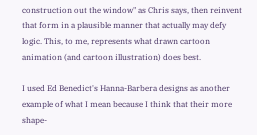construction out the window" as Chris says, then reinvent that form in a plausible manner that actually may defy logic. This, to me, represents what drawn cartoon animation (and cartoon illustration) does best.

I used Ed Benedict's Hanna-Barbera designs as another example of what I mean because I think that their more shape-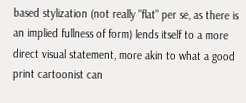based stylization (not really "flat" per se, as there is an implied fullness of form) lends itself to a more direct visual statement, more akin to what a good print cartoonist can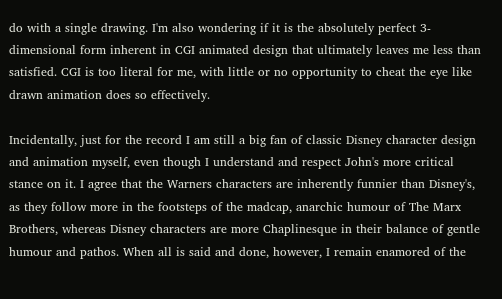do with a single drawing. I'm also wondering if it is the absolutely perfect 3-dimensional form inherent in CGI animated design that ultimately leaves me less than satisfied. CGI is too literal for me, with little or no opportunity to cheat the eye like drawn animation does so effectively.

Incidentally, just for the record I am still a big fan of classic Disney character design and animation myself, even though I understand and respect John's more critical stance on it. I agree that the Warners characters are inherently funnier than Disney's, as they follow more in the footsteps of the madcap, anarchic humour of The Marx Brothers, whereas Disney characters are more Chaplinesque in their balance of gentle humour and pathos. When all is said and done, however, I remain enamored of the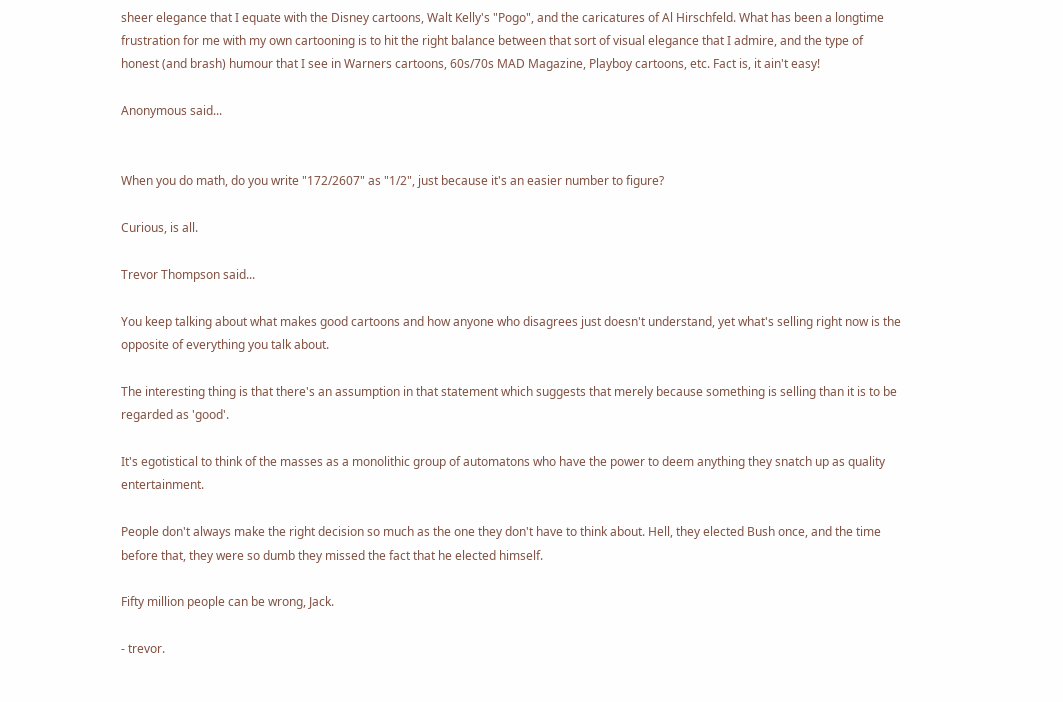sheer elegance that I equate with the Disney cartoons, Walt Kelly's "Pogo", and the caricatures of Al Hirschfeld. What has been a longtime frustration for me with my own cartooning is to hit the right balance between that sort of visual elegance that I admire, and the type of honest (and brash) humour that I see in Warners cartoons, 60s/70s MAD Magazine, Playboy cartoons, etc. Fact is, it ain't easy!

Anonymous said...


When you do math, do you write "172/2607" as "1/2", just because it's an easier number to figure?

Curious, is all.

Trevor Thompson said...

You keep talking about what makes good cartoons and how anyone who disagrees just doesn't understand, yet what's selling right now is the opposite of everything you talk about.

The interesting thing is that there's an assumption in that statement which suggests that merely because something is selling than it is to be regarded as 'good'.

It's egotistical to think of the masses as a monolithic group of automatons who have the power to deem anything they snatch up as quality entertainment.

People don't always make the right decision so much as the one they don't have to think about. Hell, they elected Bush once, and the time before that, they were so dumb they missed the fact that he elected himself.

Fifty million people can be wrong, Jack.

- trevor.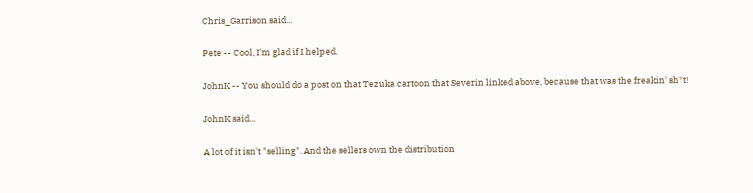Chris_Garrison said...

Pete -- Cool, I'm glad if I helped.

JohnK -- You should do a post on that Tezuka cartoon that Severin linked above, because that was the freakin' sh*t!

JohnK said...

A lot of it isn't "selling". And the sellers own the distribution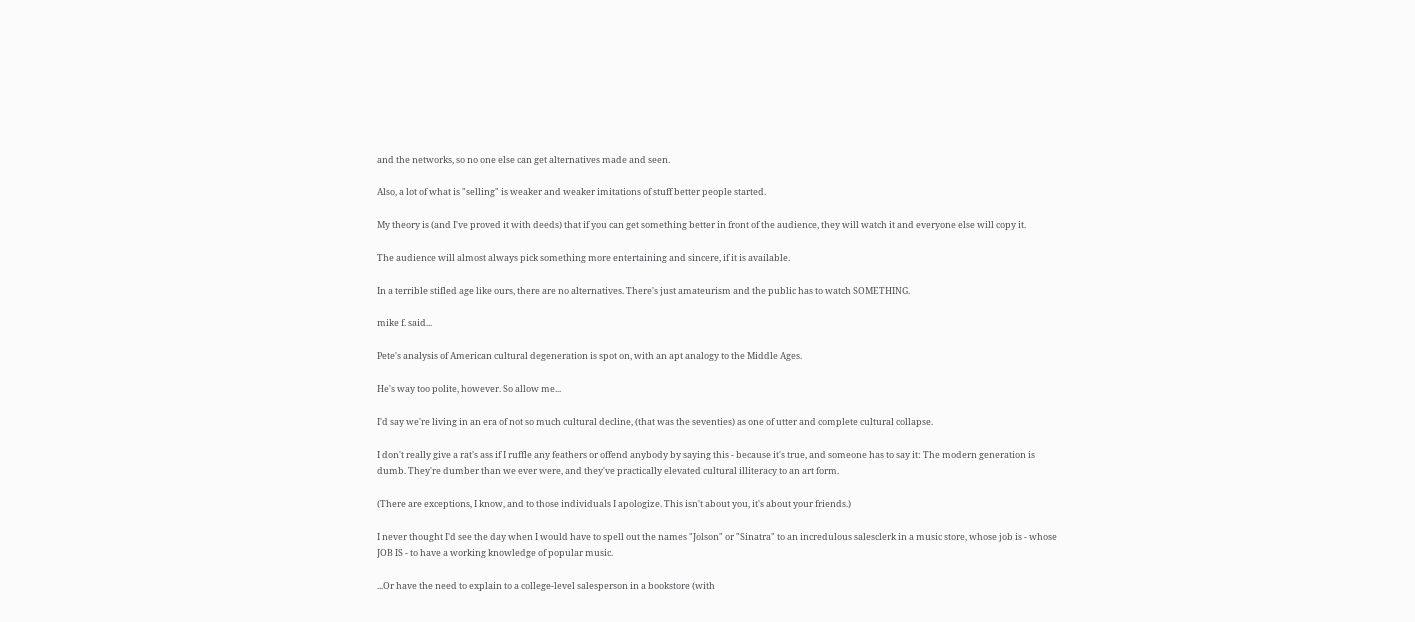and the networks, so no one else can get alternatives made and seen.

Also, a lot of what is "selling" is weaker and weaker imitations of stuff better people started.

My theory is (and I've proved it with deeds) that if you can get something better in front of the audience, they will watch it and everyone else will copy it.

The audience will almost always pick something more entertaining and sincere, if it is available.

In a terrible stifled age like ours, there are no alternatives. There's just amateurism and the public has to watch SOMETHING.

mike f. said...

Pete's analysis of American cultural degeneration is spot on, with an apt analogy to the Middle Ages.

He's way too polite, however. So allow me...

I'd say we're living in an era of not so much cultural decline, (that was the seventies) as one of utter and complete cultural collapse.

I don't really give a rat's ass if I ruffle any feathers or offend anybody by saying this - because it's true, and someone has to say it: The modern generation is dumb. They're dumber than we ever were, and they've practically elevated cultural illiteracy to an art form.

(There are exceptions, I know, and to those individuals I apologize. This isn't about you, it's about your friends.)

I never thought I'd see the day when I would have to spell out the names "Jolson" or "Sinatra" to an incredulous salesclerk in a music store, whose job is - whose JOB IS - to have a working knowledge of popular music.

...Or have the need to explain to a college-level salesperson in a bookstore (with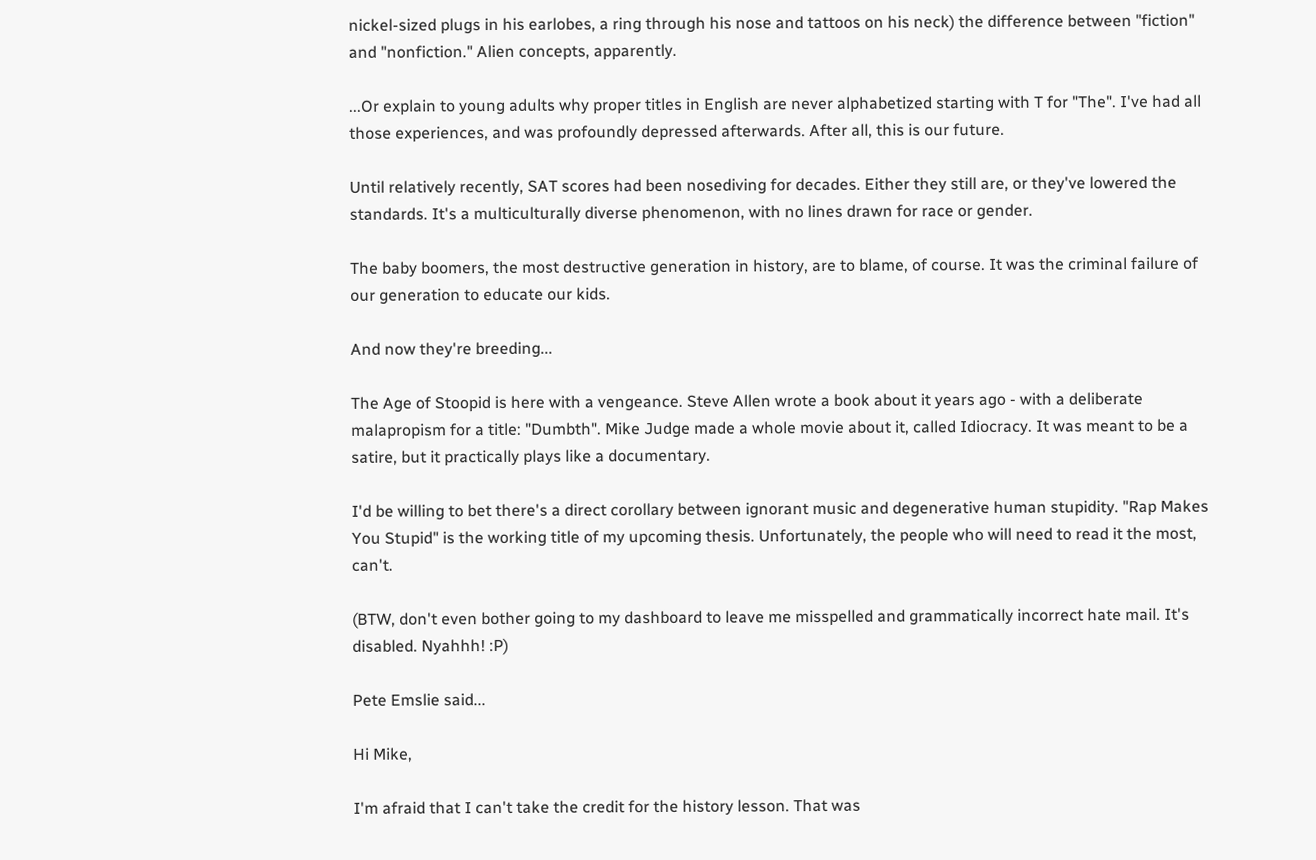nickel-sized plugs in his earlobes, a ring through his nose and tattoos on his neck) the difference between "fiction" and "nonfiction." Alien concepts, apparently.

...Or explain to young adults why proper titles in English are never alphabetized starting with T for "The". I've had all those experiences, and was profoundly depressed afterwards. After all, this is our future.

Until relatively recently, SAT scores had been nosediving for decades. Either they still are, or they've lowered the standards. It's a multiculturally diverse phenomenon, with no lines drawn for race or gender.

The baby boomers, the most destructive generation in history, are to blame, of course. It was the criminal failure of our generation to educate our kids.

And now they're breeding...

The Age of Stoopid is here with a vengeance. Steve Allen wrote a book about it years ago - with a deliberate malapropism for a title: "Dumbth". Mike Judge made a whole movie about it, called Idiocracy. It was meant to be a satire, but it practically plays like a documentary.

I'd be willing to bet there's a direct corollary between ignorant music and degenerative human stupidity. "Rap Makes You Stupid" is the working title of my upcoming thesis. Unfortunately, the people who will need to read it the most, can't.

(BTW, don't even bother going to my dashboard to leave me misspelled and grammatically incorrect hate mail. It's disabled. Nyahhh! :P)

Pete Emslie said...

Hi Mike,

I'm afraid that I can't take the credit for the history lesson. That was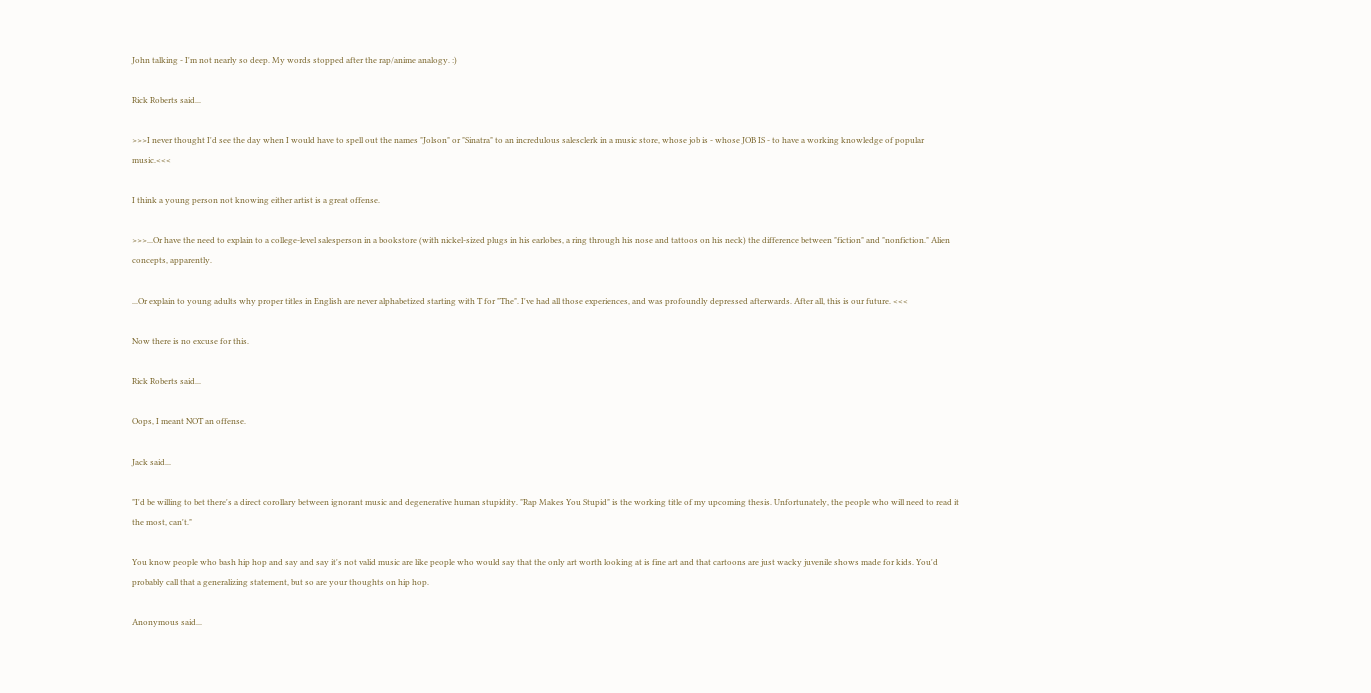John talking - I'm not nearly so deep. My words stopped after the rap/anime analogy. :)

Rick Roberts said...

>>>I never thought I'd see the day when I would have to spell out the names "Jolson" or "Sinatra" to an incredulous salesclerk in a music store, whose job is - whose JOB IS - to have a working knowledge of popular music.<<<

I think a young person not knowing either artist is a great offense.

>>>...Or have the need to explain to a college-level salesperson in a bookstore (with nickel-sized plugs in his earlobes, a ring through his nose and tattoos on his neck) the difference between "fiction" and "nonfiction." Alien concepts, apparently.

...Or explain to young adults why proper titles in English are never alphabetized starting with T for "The". I've had all those experiences, and was profoundly depressed afterwards. After all, this is our future. <<<

Now there is no excuse for this.

Rick Roberts said...

Oops, I meant NOT an offense.

Jack said...

"I'd be willing to bet there's a direct corollary between ignorant music and degenerative human stupidity. "Rap Makes You Stupid" is the working title of my upcoming thesis. Unfortunately, the people who will need to read it the most, can't."

You know people who bash hip hop and say and say it's not valid music are like people who would say that the only art worth looking at is fine art and that cartoons are just wacky juvenile shows made for kids. You'd probably call that a generalizing statement, but so are your thoughts on hip hop.

Anonymous said...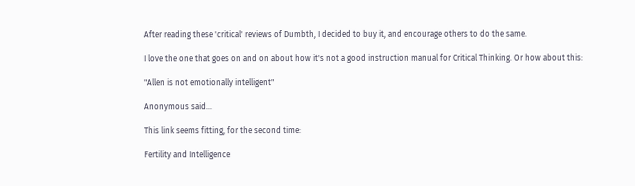After reading these 'critical' reviews of Dumbth, I decided to buy it, and encourage others to do the same.

I love the one that goes on and on about how it's not a good instruction manual for Critical Thinking. Or how about this:

"Allen is not emotionally intelligent"

Anonymous said...

This link seems fitting, for the second time:

Fertility and Intelligence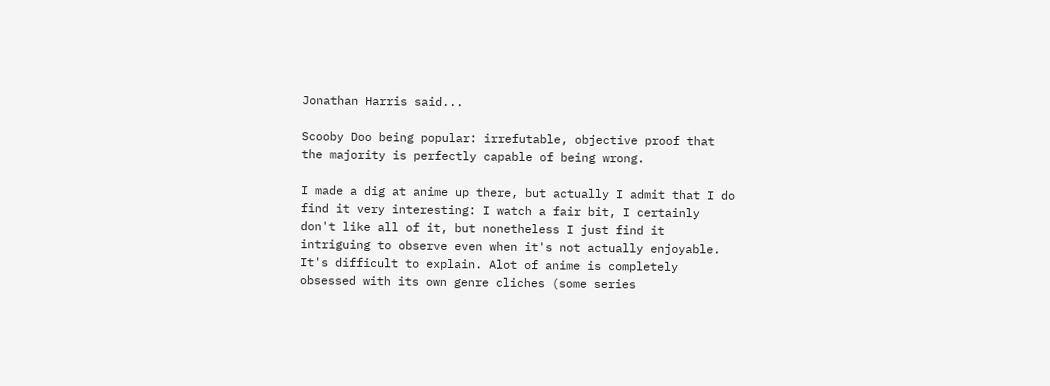Jonathan Harris said...

Scooby Doo being popular: irrefutable, objective proof that the majority is perfectly capable of being wrong.

I made a dig at anime up there, but actually I admit that I do find it very interesting: I watch a fair bit, I certainly don't like all of it, but nonetheless I just find it intriguing to observe even when it's not actually enjoyable. It's difficult to explain. Alot of anime is completely obsessed with its own genre cliches (some series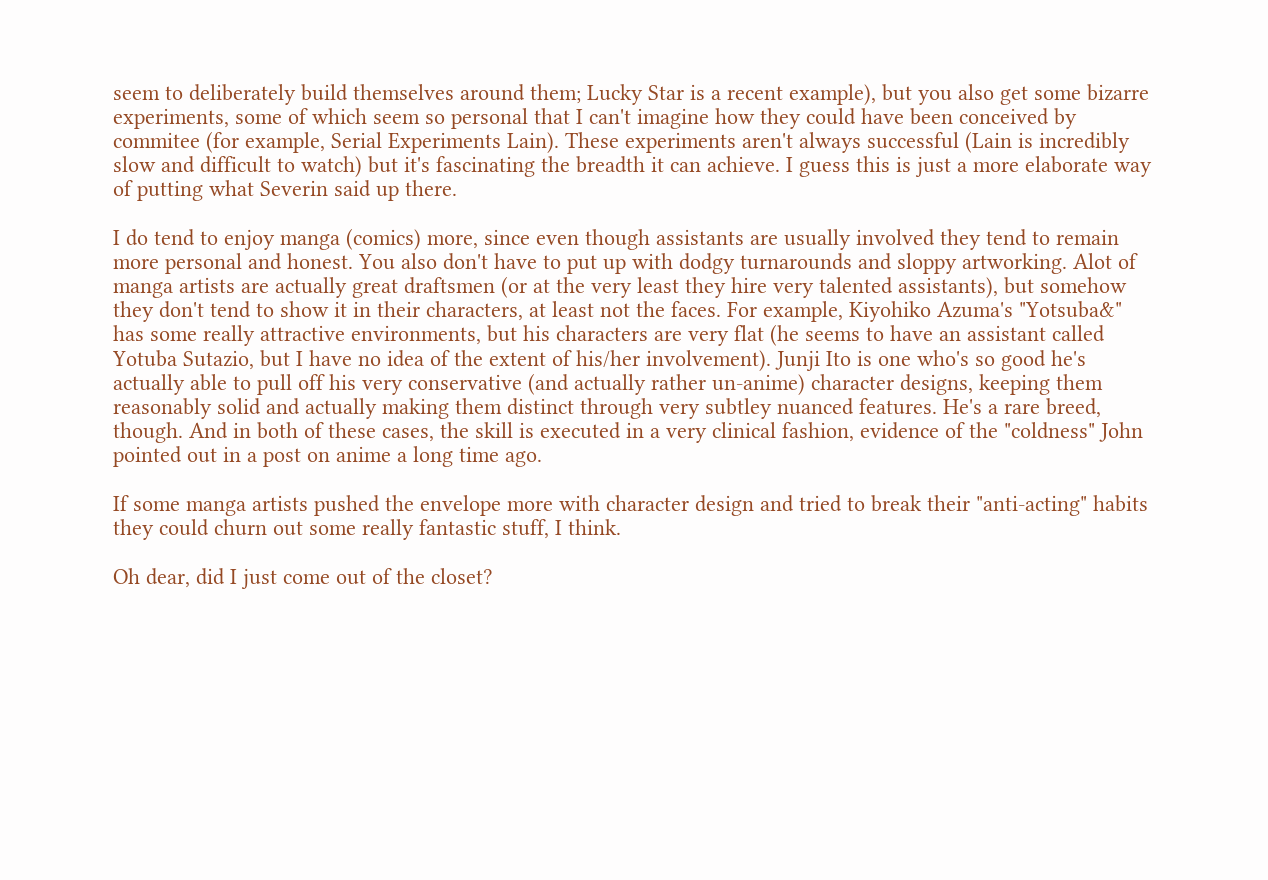seem to deliberately build themselves around them; Lucky Star is a recent example), but you also get some bizarre experiments, some of which seem so personal that I can't imagine how they could have been conceived by commitee (for example, Serial Experiments Lain). These experiments aren't always successful (Lain is incredibly slow and difficult to watch) but it's fascinating the breadth it can achieve. I guess this is just a more elaborate way of putting what Severin said up there.

I do tend to enjoy manga (comics) more, since even though assistants are usually involved they tend to remain more personal and honest. You also don't have to put up with dodgy turnarounds and sloppy artworking. Alot of manga artists are actually great draftsmen (or at the very least they hire very talented assistants), but somehow they don't tend to show it in their characters, at least not the faces. For example, Kiyohiko Azuma's "Yotsuba&" has some really attractive environments, but his characters are very flat (he seems to have an assistant called Yotuba Sutazio, but I have no idea of the extent of his/her involvement). Junji Ito is one who's so good he's actually able to pull off his very conservative (and actually rather un-anime) character designs, keeping them reasonably solid and actually making them distinct through very subtley nuanced features. He's a rare breed, though. And in both of these cases, the skill is executed in a very clinical fashion, evidence of the "coldness" John pointed out in a post on anime a long time ago.

If some manga artists pushed the envelope more with character design and tried to break their "anti-acting" habits they could churn out some really fantastic stuff, I think.

Oh dear, did I just come out of the closet?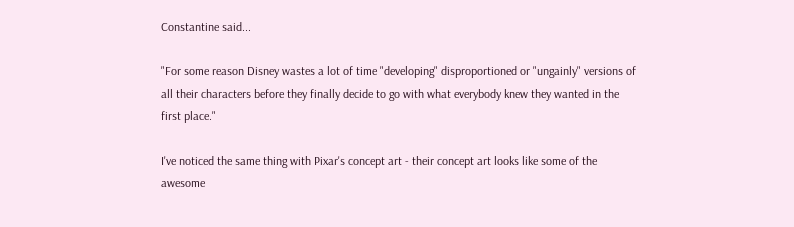Constantine said...

"For some reason Disney wastes a lot of time "developing" disproportioned or "ungainly" versions of all their characters before they finally decide to go with what everybody knew they wanted in the first place."

I've noticed the same thing with Pixar's concept art - their concept art looks like some of the awesome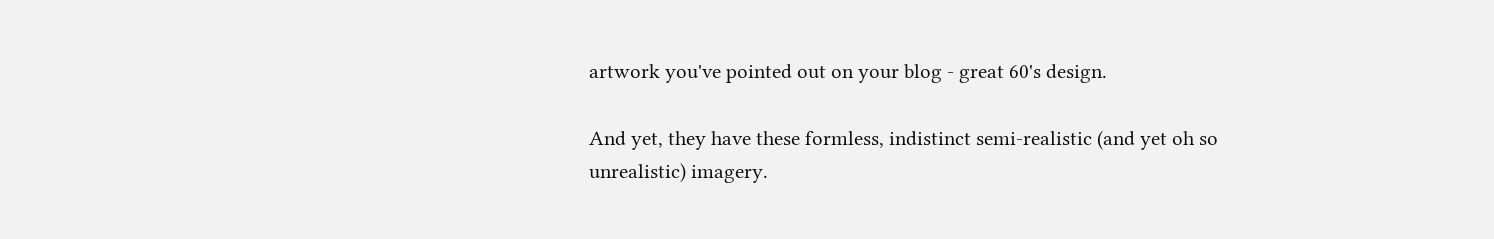artwork you've pointed out on your blog - great 60's design.

And yet, they have these formless, indistinct semi-realistic (and yet oh so unrealistic) imagery.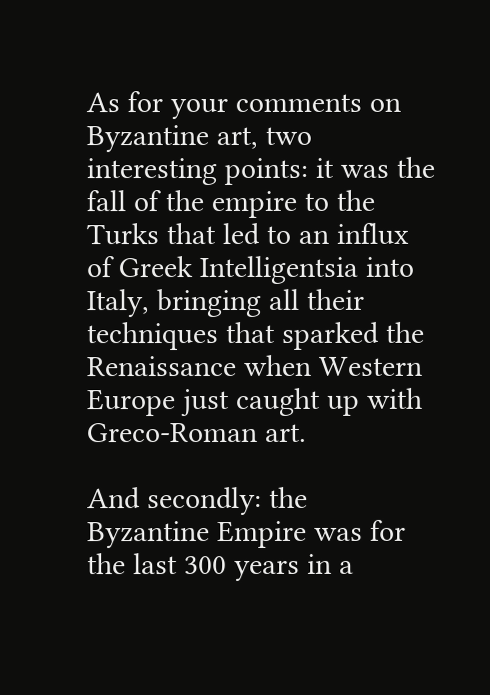As for your comments on Byzantine art, two interesting points: it was the fall of the empire to the Turks that led to an influx of Greek Intelligentsia into Italy, bringing all their techniques that sparked the Renaissance when Western Europe just caught up with Greco-Roman art.

And secondly: the Byzantine Empire was for the last 300 years in a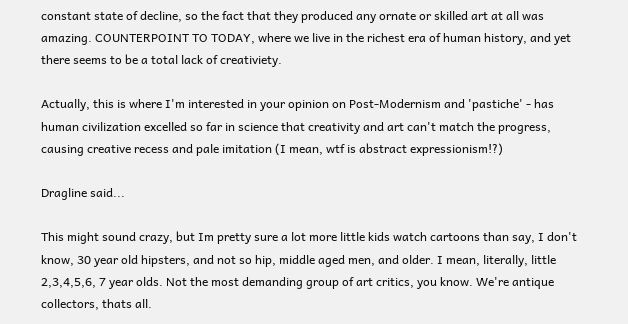constant state of decline, so the fact that they produced any ornate or skilled art at all was amazing. COUNTERPOINT TO TODAY, where we live in the richest era of human history, and yet there seems to be a total lack of creativiety.

Actually, this is where I'm interested in your opinion on Post-Modernism and 'pastiche' - has human civilization excelled so far in science that creativity and art can't match the progress, causing creative recess and pale imitation (I mean, wtf is abstract expressionism!?)

Dragline said...

This might sound crazy, but Im pretty sure a lot more little kids watch cartoons than say, I don't know, 30 year old hipsters, and not so hip, middle aged men, and older. I mean, literally, little 2,3,4,5,6, 7 year olds. Not the most demanding group of art critics, you know. We're antique collectors, thats all.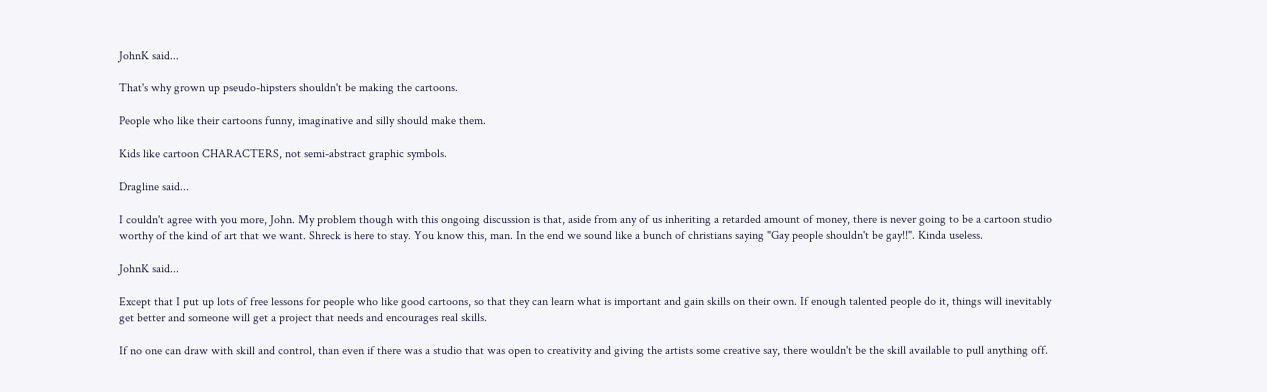JohnK said...

That's why grown up pseudo-hipsters shouldn't be making the cartoons.

People who like their cartoons funny, imaginative and silly should make them.

Kids like cartoon CHARACTERS, not semi-abstract graphic symbols.

Dragline said...

I couldn't agree with you more, John. My problem though with this ongoing discussion is that, aside from any of us inheriting a retarded amount of money, there is never going to be a cartoon studio worthy of the kind of art that we want. Shreck is here to stay. You know this, man. In the end we sound like a bunch of christians saying "Gay people shouldn't be gay!!". Kinda useless.

JohnK said...

Except that I put up lots of free lessons for people who like good cartoons, so that they can learn what is important and gain skills on their own. If enough talented people do it, things will inevitably get better and someone will get a project that needs and encourages real skills.

If no one can draw with skill and control, than even if there was a studio that was open to creativity and giving the artists some creative say, there wouldn't be the skill available to pull anything off.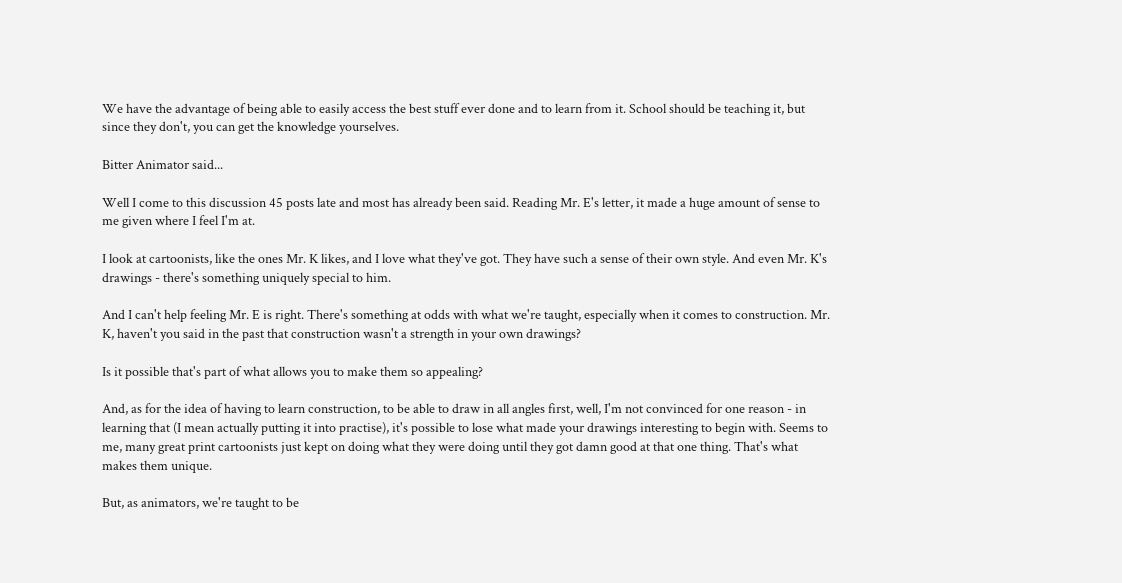We have the advantage of being able to easily access the best stuff ever done and to learn from it. School should be teaching it, but since they don't, you can get the knowledge yourselves.

Bitter Animator said...

Well I come to this discussion 45 posts late and most has already been said. Reading Mr. E's letter, it made a huge amount of sense to me given where I feel I'm at.

I look at cartoonists, like the ones Mr. K likes, and I love what they've got. They have such a sense of their own style. And even Mr. K's drawings - there's something uniquely special to him.

And I can't help feeling Mr. E is right. There's something at odds with what we're taught, especially when it comes to construction. Mr. K, haven't you said in the past that construction wasn't a strength in your own drawings?

Is it possible that's part of what allows you to make them so appealing?

And, as for the idea of having to learn construction, to be able to draw in all angles first, well, I'm not convinced for one reason - in learning that (I mean actually putting it into practise), it's possible to lose what made your drawings interesting to begin with. Seems to me, many great print cartoonists just kept on doing what they were doing until they got damn good at that one thing. That's what makes them unique.

But, as animators, we're taught to be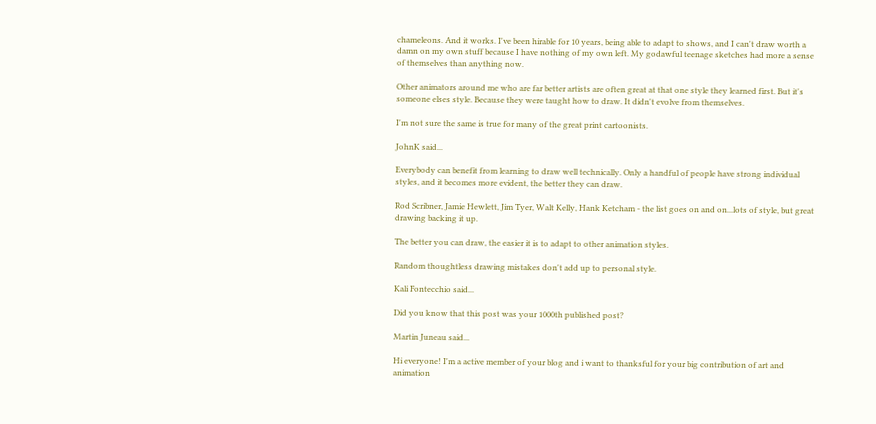chameleons. And it works. I've been hirable for 10 years, being able to adapt to shows, and I can't draw worth a damn on my own stuff because I have nothing of my own left. My godawful teenage sketches had more a sense of themselves than anything now.

Other animators around me who are far better artists are often great at that one style they learned first. But it's someone elses style. Because they were taught how to draw. It didn't evolve from themselves.

I'm not sure the same is true for many of the great print cartoonists.

JohnK said...

Everybody can benefit from learning to draw well technically. Only a handful of people have strong individual styles, and it becomes more evident, the better they can draw.

Rod Scribner, Jamie Hewlett, Jim Tyer, Walt Kelly, Hank Ketcham - the list goes on and on...lots of style, but great drawing backing it up.

The better you can draw, the easier it is to adapt to other animation styles.

Random thoughtless drawing mistakes don't add up to personal style.

Kali Fontecchio said...

Did you know that this post was your 1000th published post?

Martin Juneau said...

Hi everyone! I'm a active member of your blog and i want to thanksful for your big contribution of art and animation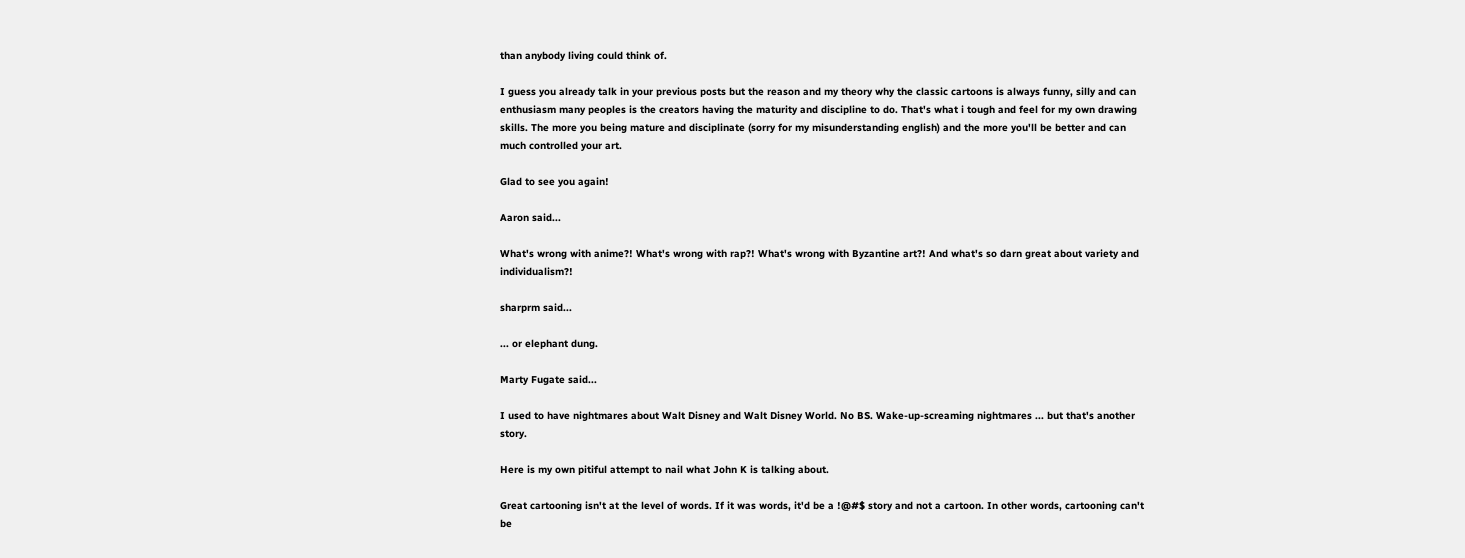than anybody living could think of.

I guess you already talk in your previous posts but the reason and my theory why the classic cartoons is always funny, silly and can enthusiasm many peoples is the creators having the maturity and discipline to do. That's what i tough and feel for my own drawing skills. The more you being mature and disciplinate (sorry for my misunderstanding english) and the more you'll be better and can much controlled your art.

Glad to see you again!

Aaron said...

What's wrong with anime?! What's wrong with rap?! What's wrong with Byzantine art?! And what's so darn great about variety and individualism?!

sharprm said...

... or elephant dung.

Marty Fugate said...

I used to have nightmares about Walt Disney and Walt Disney World. No BS. Wake-up-screaming nightmares ... but that's another story.

Here is my own pitiful attempt to nail what John K is talking about.

Great cartooning isn't at the level of words. If it was words, it'd be a !@#$ story and not a cartoon. In other words, cartooning can't be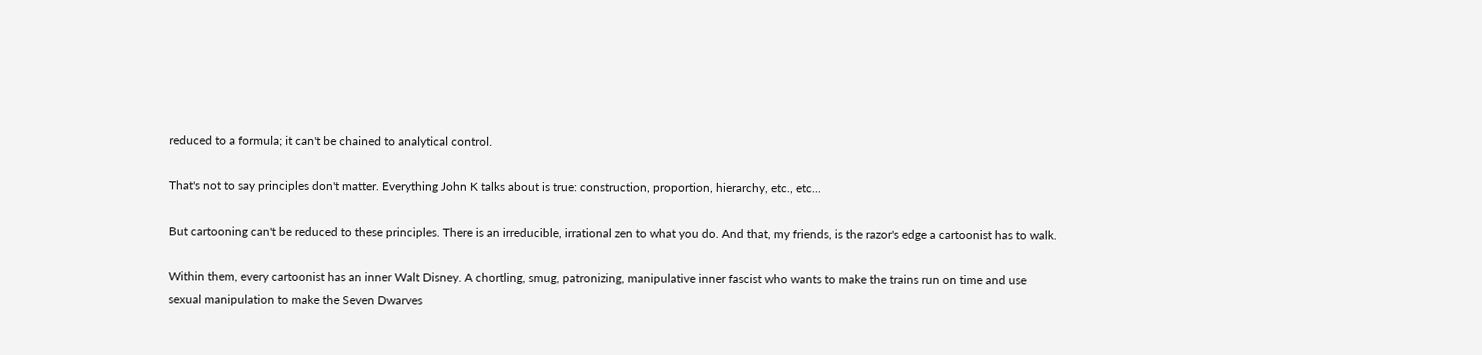reduced to a formula; it can't be chained to analytical control.

That's not to say principles don't matter. Everything John K talks about is true: construction, proportion, hierarchy, etc., etc...

But cartooning can't be reduced to these principles. There is an irreducible, irrational zen to what you do. And that, my friends, is the razor's edge a cartoonist has to walk.

Within them, every cartoonist has an inner Walt Disney. A chortling, smug, patronizing, manipulative inner fascist who wants to make the trains run on time and use sexual manipulation to make the Seven Dwarves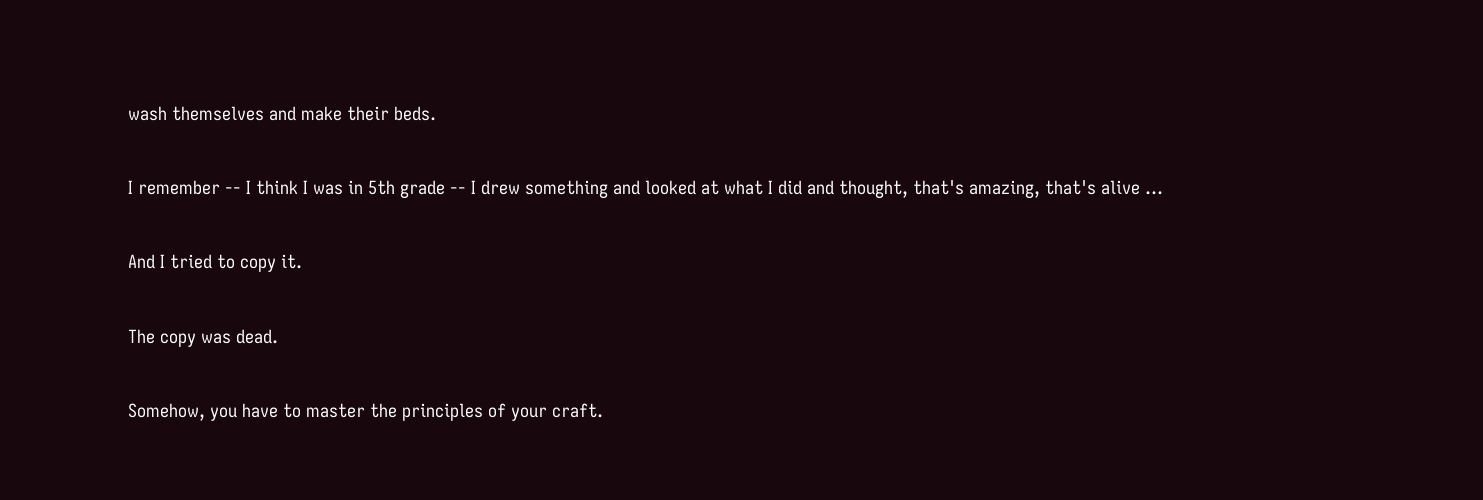wash themselves and make their beds.

I remember -- I think I was in 5th grade -- I drew something and looked at what I did and thought, that's amazing, that's alive ...

And I tried to copy it.

The copy was dead.

Somehow, you have to master the principles of your craft.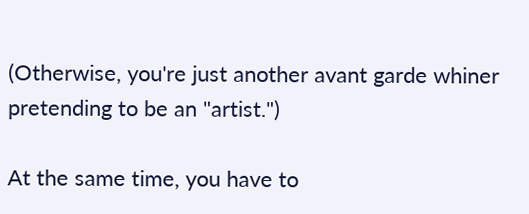(Otherwise, you're just another avant garde whiner pretending to be an "artist.")

At the same time, you have to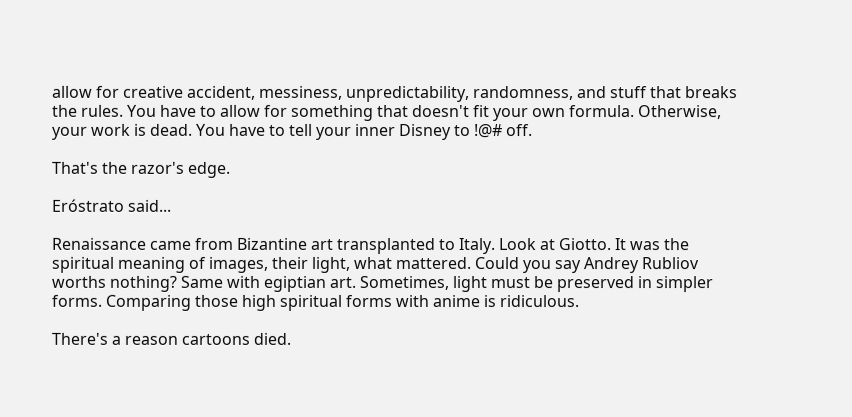allow for creative accident, messiness, unpredictability, randomness, and stuff that breaks the rules. You have to allow for something that doesn't fit your own formula. Otherwise, your work is dead. You have to tell your inner Disney to !@# off.

That's the razor's edge.

Eróstrato said...

Renaissance came from Bizantine art transplanted to Italy. Look at Giotto. It was the spiritual meaning of images, their light, what mattered. Could you say Andrey Rubliov worths nothing? Same with egiptian art. Sometimes, light must be preserved in simpler forms. Comparing those high spiritual forms with anime is ridiculous.

There's a reason cartoons died.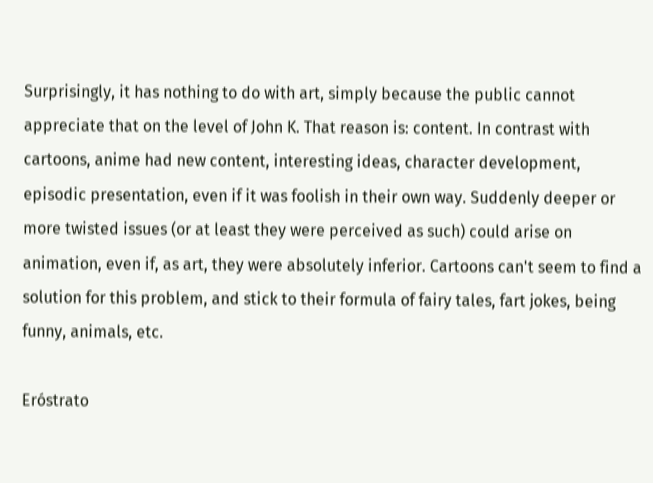Surprisingly, it has nothing to do with art, simply because the public cannot appreciate that on the level of John K. That reason is: content. In contrast with cartoons, anime had new content, interesting ideas, character development, episodic presentation, even if it was foolish in their own way. Suddenly deeper or more twisted issues (or at least they were perceived as such) could arise on animation, even if, as art, they were absolutely inferior. Cartoons can't seem to find a solution for this problem, and stick to their formula of fairy tales, fart jokes, being funny, animals, etc.

Eróstrato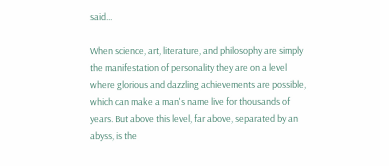said...

When science, art, literature, and philosophy are simply the manifestation of personality they are on a level where glorious and dazzling achievements are possible, which can make a man's name live for thousands of years. But above this level, far above, separated by an abyss, is the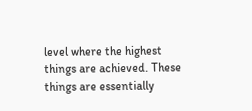level where the highest things are achieved. These things are essentially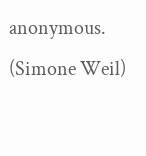anonymous. (Simone Weil)